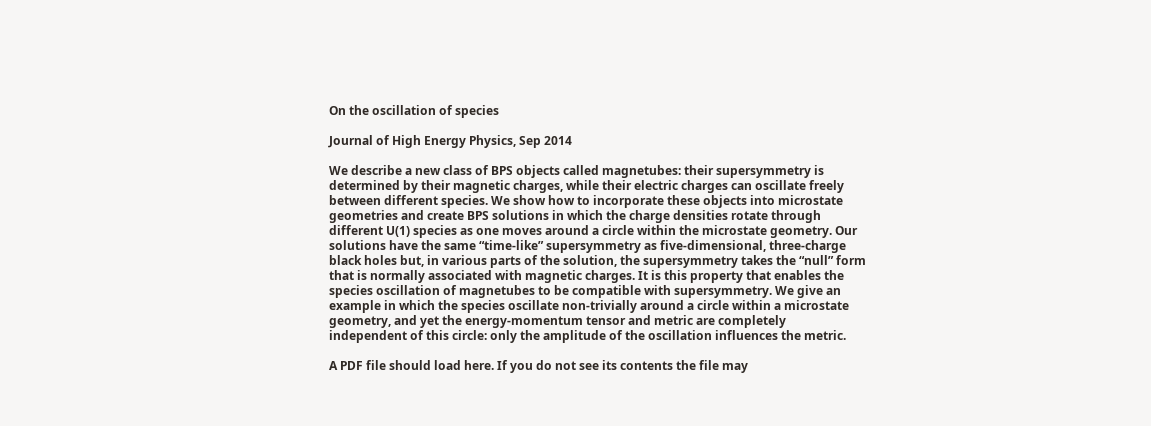On the oscillation of species

Journal of High Energy Physics, Sep 2014

We describe a new class of BPS objects called magnetubes: their supersymmetry is determined by their magnetic charges, while their electric charges can oscillate freely between different species. We show how to incorporate these objects into microstate geometries and create BPS solutions in which the charge densities rotate through different U(1) species as one moves around a circle within the microstate geometry. Our solutions have the same “time-like” supersymmetry as five-dimensional, three-charge black holes but, in various parts of the solution, the supersymmetry takes the “null” form that is normally associated with magnetic charges. It is this property that enables the species oscillation of magnetubes to be compatible with supersymmetry. We give an example in which the species oscillate non-trivially around a circle within a microstate geometry, and yet the energy-momentum tensor and metric are completely independent of this circle: only the amplitude of the oscillation influences the metric.

A PDF file should load here. If you do not see its contents the file may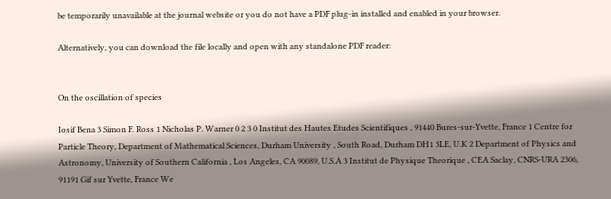be temporarily unavailable at the journal website or you do not have a PDF plug-in installed and enabled in your browser.

Alternatively, you can download the file locally and open with any standalone PDF reader:


On the oscillation of species

Iosif Bena 3 Simon F. Ross 1 Nicholas P. Warner 0 2 3 0 Institut des Hautes Etudes Scientifiques , 91440 Bures-sur-Yvette, France 1 Centre for Particle Theory, Department of Mathematical Sciences, Durham University , South Road, Durham DH1 3LE, U.K 2 Department of Physics and Astronomy, University of Southern California , Los Angeles, CA 90089, U.S.A 3 Institut de Physique Theorique , CEA Saclay, CNRS-URA 2306, 91191 Gif sur Yvette, France We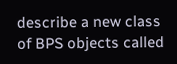describe a new class of BPS objects called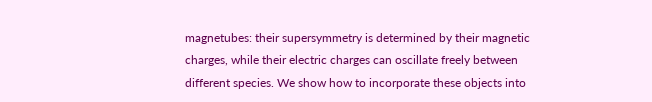magnetubes: their supersymmetry is determined by their magnetic charges, while their electric charges can oscillate freely between different species. We show how to incorporate these objects into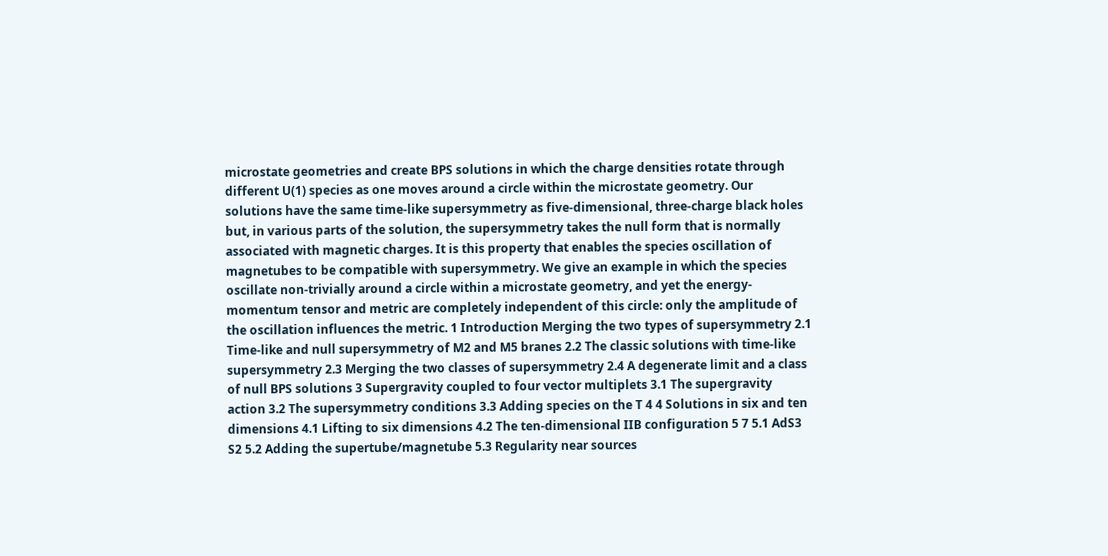microstate geometries and create BPS solutions in which the charge densities rotate through different U(1) species as one moves around a circle within the microstate geometry. Our solutions have the same time-like supersymmetry as five-dimensional, three-charge black holes but, in various parts of the solution, the supersymmetry takes the null form that is normally associated with magnetic charges. It is this property that enables the species oscillation of magnetubes to be compatible with supersymmetry. We give an example in which the species oscillate non-trivially around a circle within a microstate geometry, and yet the energy-momentum tensor and metric are completely independent of this circle: only the amplitude of the oscillation influences the metric. 1 Introduction Merging the two types of supersymmetry 2.1 Time-like and null supersymmetry of M2 and M5 branes 2.2 The classic solutions with time-like supersymmetry 2.3 Merging the two classes of supersymmetry 2.4 A degenerate limit and a class of null BPS solutions 3 Supergravity coupled to four vector multiplets 3.1 The supergravity action 3.2 The supersymmetry conditions 3.3 Adding species on the T 4 4 Solutions in six and ten dimensions 4.1 Lifting to six dimensions 4.2 The ten-dimensional IIB configuration 5 7 5.1 AdS3 S2 5.2 Adding the supertube/magnetube 5.3 Regularity near sources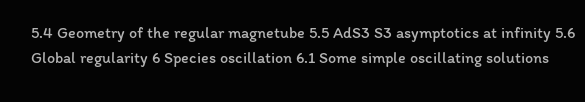5.4 Geometry of the regular magnetube 5.5 AdS3 S3 asymptotics at infinity 5.6 Global regularity 6 Species oscillation 6.1 Some simple oscillating solutions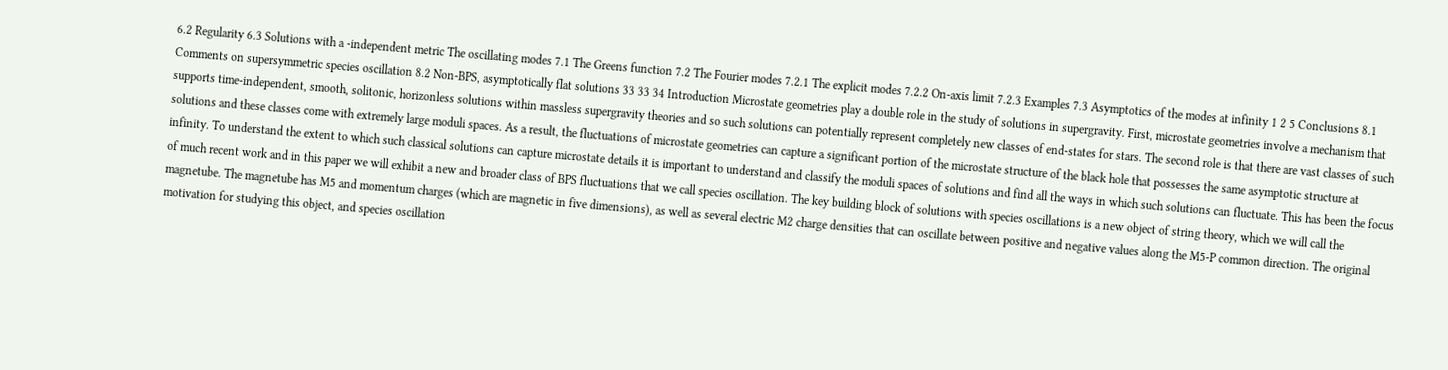6.2 Regularity 6.3 Solutions with a -independent metric The oscillating modes 7.1 The Greens function 7.2 The Fourier modes 7.2.1 The explicit modes 7.2.2 On-axis limit 7.2.3 Examples 7.3 Asymptotics of the modes at infinity 1 2 5 Conclusions 8.1 Comments on supersymmetric species oscillation 8.2 Non-BPS, asymptotically flat solutions 33 33 34 Introduction Microstate geometries play a double role in the study of solutions in supergravity. First, microstate geometries involve a mechanism that supports time-independent, smooth, solitonic, horizonless solutions within massless supergravity theories and so such solutions can potentially represent completely new classes of end-states for stars. The second role is that there are vast classes of such solutions and these classes come with extremely large moduli spaces. As a result, the fluctuations of microstate geometries can capture a significant portion of the microstate structure of the black hole that possesses the same asymptotic structure at infinity. To understand the extent to which such classical solutions can capture microstate details it is important to understand and classify the moduli spaces of solutions and find all the ways in which such solutions can fluctuate. This has been the focus of much recent work and in this paper we will exhibit a new and broader class of BPS fluctuations that we call species oscillation. The key building block of solutions with species oscillations is a new object of string theory, which we will call the magnetube. The magnetube has M5 and momentum charges (which are magnetic in five dimensions), as well as several electric M2 charge densities that can oscillate between positive and negative values along the M5-P common direction. The original motivation for studying this object, and species oscillation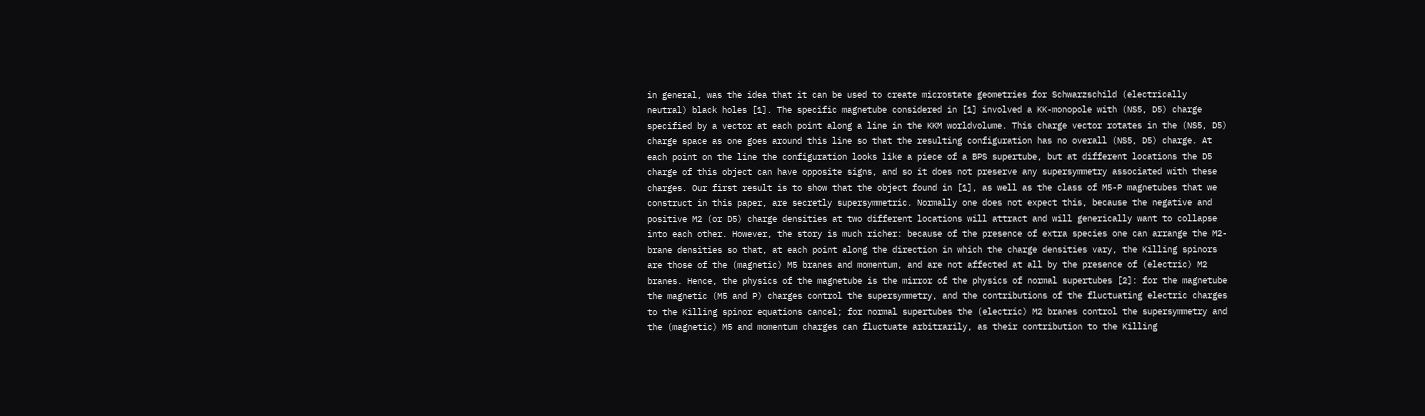in general, was the idea that it can be used to create microstate geometries for Schwarzschild (electrically neutral) black holes [1]. The specific magnetube considered in [1] involved a KK-monopole with (NS5, D5) charge specified by a vector at each point along a line in the KKM worldvolume. This charge vector rotates in the (NS5, D5) charge space as one goes around this line so that the resulting configuration has no overall (NS5, D5) charge. At each point on the line the configuration looks like a piece of a BPS supertube, but at different locations the D5 charge of this object can have opposite signs, and so it does not preserve any supersymmetry associated with these charges. Our first result is to show that the object found in [1], as well as the class of M5-P magnetubes that we construct in this paper, are secretly supersymmetric. Normally one does not expect this, because the negative and positive M2 (or D5) charge densities at two different locations will attract and will generically want to collapse into each other. However, the story is much richer: because of the presence of extra species one can arrange the M2-brane densities so that, at each point along the direction in which the charge densities vary, the Killing spinors are those of the (magnetic) M5 branes and momentum, and are not affected at all by the presence of (electric) M2 branes. Hence, the physics of the magnetube is the mirror of the physics of normal supertubes [2]: for the magnetube the magnetic (M5 and P) charges control the supersymmetry, and the contributions of the fluctuating electric charges to the Killing spinor equations cancel; for normal supertubes the (electric) M2 branes control the supersymmetry and the (magnetic) M5 and momentum charges can fluctuate arbitrarily, as their contribution to the Killing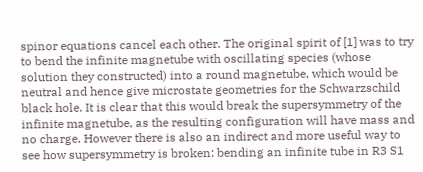spinor equations cancel each other. The original spirit of [1] was to try to bend the infinite magnetube with oscillating species (whose solution they constructed) into a round magnetube, which would be neutral and hence give microstate geometries for the Schwarzschild black hole. It is clear that this would break the supersymmetry of the infinite magnetube, as the resulting configuration will have mass and no charge. However there is also an indirect and more useful way to see how supersymmetry is broken: bending an infinite tube in R3 S1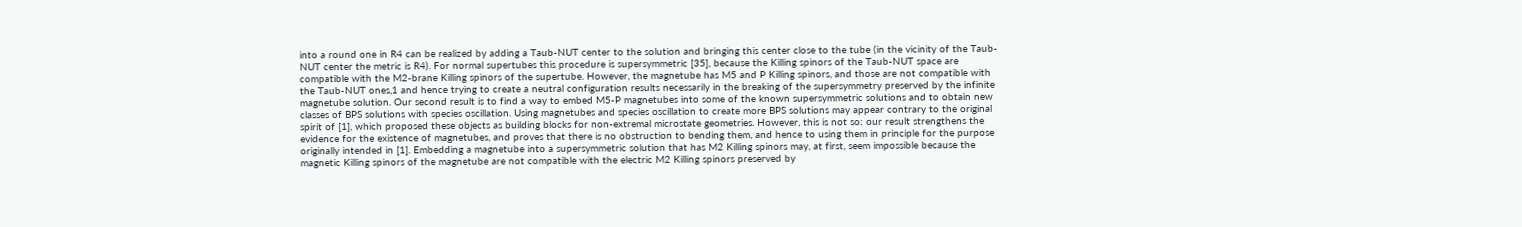into a round one in R4 can be realized by adding a Taub-NUT center to the solution and bringing this center close to the tube (in the vicinity of the Taub-NUT center the metric is R4). For normal supertubes this procedure is supersymmetric [35], because the Killing spinors of the Taub-NUT space are compatible with the M2-brane Killing spinors of the supertube. However, the magnetube has M5 and P Killing spinors, and those are not compatible with the Taub-NUT ones,1 and hence trying to create a neutral configuration results necessarily in the breaking of the supersymmetry preserved by the infinite magnetube solution. Our second result is to find a way to embed M5-P magnetubes into some of the known supersymmetric solutions and to obtain new classes of BPS solutions with species oscillation. Using magnetubes and species oscillation to create more BPS solutions may appear contrary to the original spirit of [1], which proposed these objects as building blocks for non-extremal microstate geometries. However, this is not so: our result strengthens the evidence for the existence of magnetubes, and proves that there is no obstruction to bending them, and hence to using them in principle for the purpose originally intended in [1]. Embedding a magnetube into a supersymmetric solution that has M2 Killing spinors may, at first, seem impossible because the magnetic Killing spinors of the magnetube are not compatible with the electric M2 Killing spinors preserved by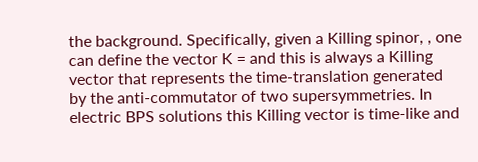the background. Specifically, given a Killing spinor, , one can define the vector K = and this is always a Killing vector that represents the time-translation generated by the anti-commutator of two supersymmetries. In electric BPS solutions this Killing vector is time-like and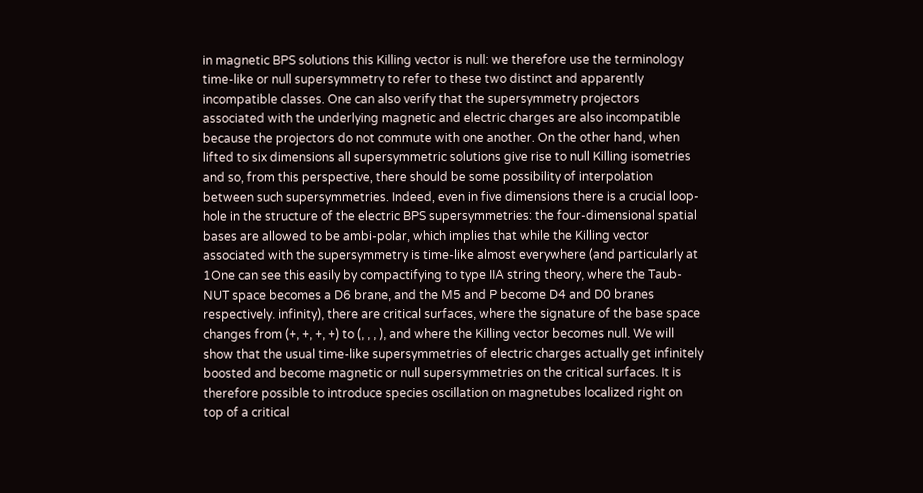in magnetic BPS solutions this Killing vector is null: we therefore use the terminology time-like or null supersymmetry to refer to these two distinct and apparently incompatible classes. One can also verify that the supersymmetry projectors associated with the underlying magnetic and electric charges are also incompatible because the projectors do not commute with one another. On the other hand, when lifted to six dimensions all supersymmetric solutions give rise to null Killing isometries and so, from this perspective, there should be some possibility of interpolation between such supersymmetries. Indeed, even in five dimensions there is a crucial loop-hole in the structure of the electric BPS supersymmetries: the four-dimensional spatial bases are allowed to be ambi-polar, which implies that while the Killing vector associated with the supersymmetry is time-like almost everywhere (and particularly at 1One can see this easily by compactifying to type IIA string theory, where the Taub-NUT space becomes a D6 brane, and the M5 and P become D4 and D0 branes respectively. infinity), there are critical surfaces, where the signature of the base space changes from (+, +, +, +) to (, , , ), and where the Killing vector becomes null. We will show that the usual time-like supersymmetries of electric charges actually get infinitely boosted and become magnetic or null supersymmetries on the critical surfaces. It is therefore possible to introduce species oscillation on magnetubes localized right on top of a critical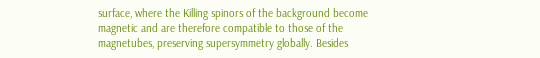surface, where the Killing spinors of the background become magnetic and are therefore compatible to those of the magnetubes, preserving supersymmetry globally. Besides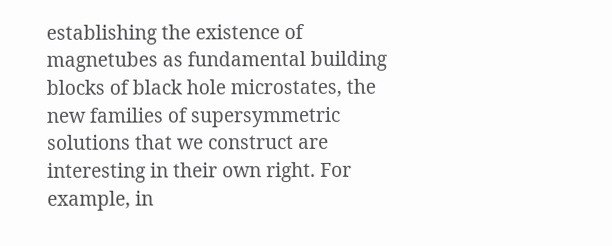establishing the existence of magnetubes as fundamental building blocks of black hole microstates, the new families of supersymmetric solutions that we construct are interesting in their own right. For example, in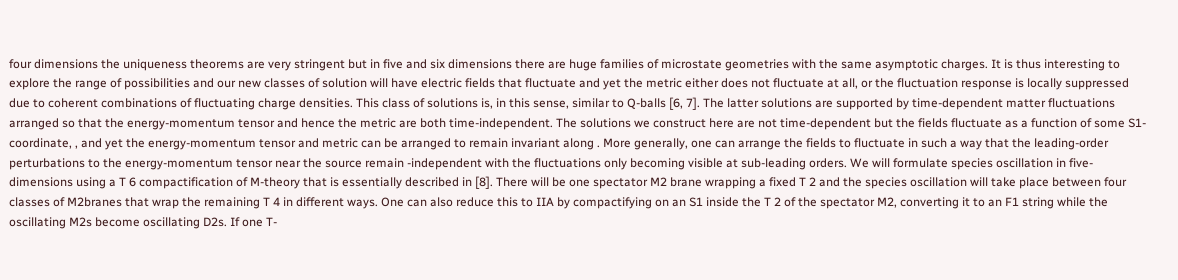four dimensions the uniqueness theorems are very stringent but in five and six dimensions there are huge families of microstate geometries with the same asymptotic charges. It is thus interesting to explore the range of possibilities and our new classes of solution will have electric fields that fluctuate and yet the metric either does not fluctuate at all, or the fluctuation response is locally suppressed due to coherent combinations of fluctuating charge densities. This class of solutions is, in this sense, similar to Q-balls [6, 7]. The latter solutions are supported by time-dependent matter fluctuations arranged so that the energy-momentum tensor and hence the metric are both time-independent. The solutions we construct here are not time-dependent but the fields fluctuate as a function of some S1-coordinate, , and yet the energy-momentum tensor and metric can be arranged to remain invariant along . More generally, one can arrange the fields to fluctuate in such a way that the leading-order perturbations to the energy-momentum tensor near the source remain -independent with the fluctuations only becoming visible at sub-leading orders. We will formulate species oscillation in five-dimensions using a T 6 compactification of M-theory that is essentially described in [8]. There will be one spectator M2 brane wrapping a fixed T 2 and the species oscillation will take place between four classes of M2branes that wrap the remaining T 4 in different ways. One can also reduce this to IIA by compactifying on an S1 inside the T 2 of the spectator M2, converting it to an F1 string while the oscillating M2s become oscillating D2s. If one T-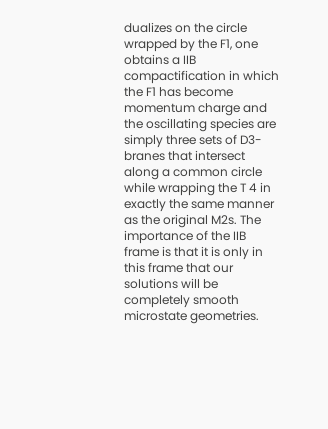dualizes on the circle wrapped by the F1, one obtains a IIB compactification in which the F1 has become momentum charge and the oscillating species are simply three sets of D3-branes that intersect along a common circle while wrapping the T 4 in exactly the same manner as the original M2s. The importance of the IIB frame is that it is only in this frame that our solutions will be completely smooth microstate geometries.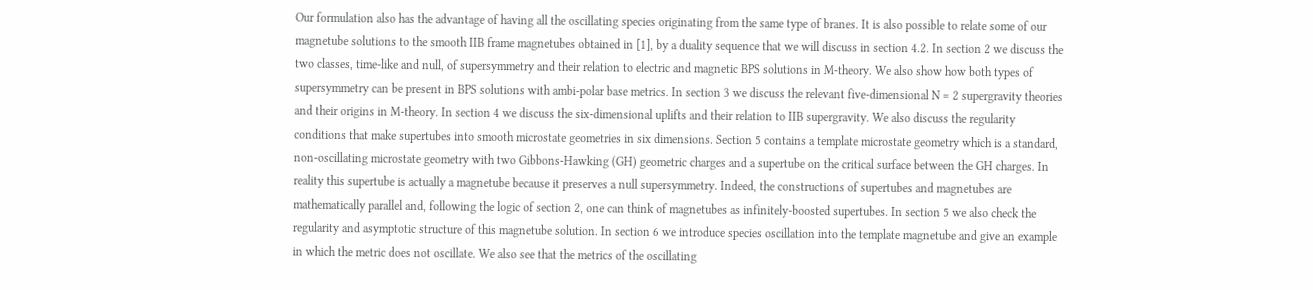Our formulation also has the advantage of having all the oscillating species originating from the same type of branes. It is also possible to relate some of our magnetube solutions to the smooth IIB frame magnetubes obtained in [1], by a duality sequence that we will discuss in section 4.2. In section 2 we discuss the two classes, time-like and null, of supersymmetry and their relation to electric and magnetic BPS solutions in M-theory. We also show how both types of supersymmetry can be present in BPS solutions with ambi-polar base metrics. In section 3 we discuss the relevant five-dimensional N = 2 supergravity theories and their origins in M-theory. In section 4 we discuss the six-dimensional uplifts and their relation to IIB supergravity. We also discuss the regularity conditions that make supertubes into smooth microstate geometries in six dimensions. Section 5 contains a template microstate geometry which is a standard, non-oscillating microstate geometry with two Gibbons-Hawking (GH) geometric charges and a supertube on the critical surface between the GH charges. In reality this supertube is actually a magnetube because it preserves a null supersymmetry. Indeed, the constructions of supertubes and magnetubes are mathematically parallel and, following the logic of section 2, one can think of magnetubes as infinitely-boosted supertubes. In section 5 we also check the regularity and asymptotic structure of this magnetube solution. In section 6 we introduce species oscillation into the template magnetube and give an example in which the metric does not oscillate. We also see that the metrics of the oscillating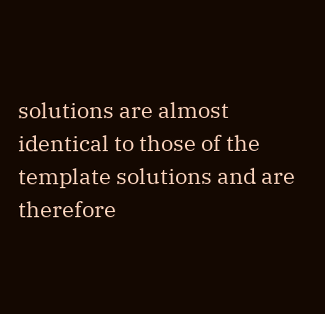solutions are almost identical to those of the template solutions and are therefore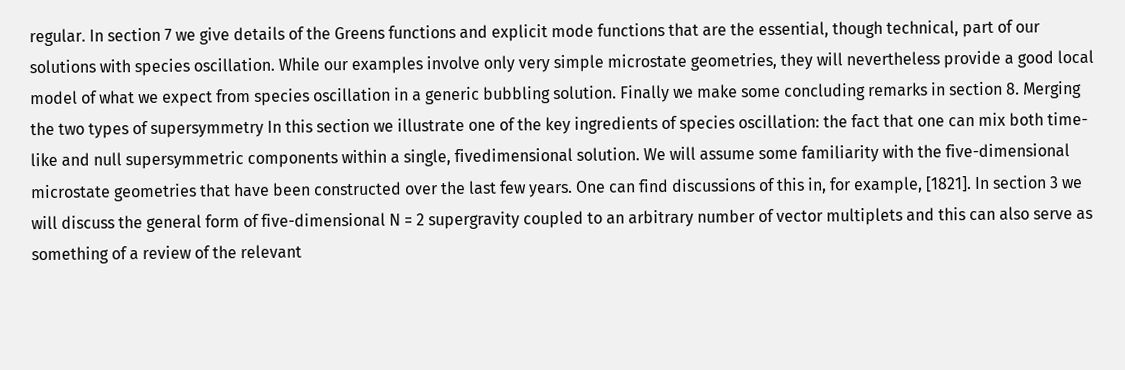regular. In section 7 we give details of the Greens functions and explicit mode functions that are the essential, though technical, part of our solutions with species oscillation. While our examples involve only very simple microstate geometries, they will nevertheless provide a good local model of what we expect from species oscillation in a generic bubbling solution. Finally we make some concluding remarks in section 8. Merging the two types of supersymmetry In this section we illustrate one of the key ingredients of species oscillation: the fact that one can mix both time-like and null supersymmetric components within a single, fivedimensional solution. We will assume some familiarity with the five-dimensional microstate geometries that have been constructed over the last few years. One can find discussions of this in, for example, [1821]. In section 3 we will discuss the general form of five-dimensional N = 2 supergravity coupled to an arbitrary number of vector multiplets and this can also serve as something of a review of the relevant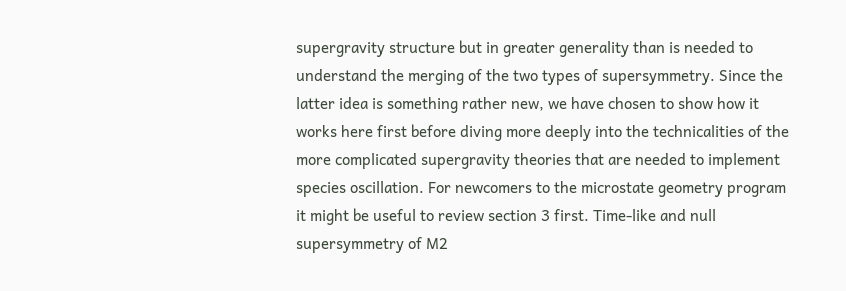supergravity structure but in greater generality than is needed to understand the merging of the two types of supersymmetry. Since the latter idea is something rather new, we have chosen to show how it works here first before diving more deeply into the technicalities of the more complicated supergravity theories that are needed to implement species oscillation. For newcomers to the microstate geometry program it might be useful to review section 3 first. Time-like and null supersymmetry of M2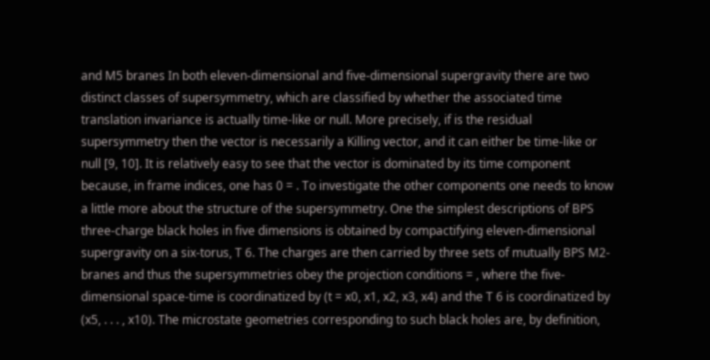and M5 branes In both eleven-dimensional and five-dimensional supergravity there are two distinct classes of supersymmetry, which are classified by whether the associated time translation invariance is actually time-like or null. More precisely, if is the residual supersymmetry then the vector is necessarily a Killing vector, and it can either be time-like or null [9, 10]. It is relatively easy to see that the vector is dominated by its time component because, in frame indices, one has 0 = . To investigate the other components one needs to know a little more about the structure of the supersymmetry. One the simplest descriptions of BPS three-charge black holes in five dimensions is obtained by compactifying eleven-dimensional supergravity on a six-torus, T 6. The charges are then carried by three sets of mutually BPS M2-branes and thus the supersymmetries obey the projection conditions = , where the five-dimensional space-time is coordinatized by (t = x0, x1, x2, x3, x4) and the T 6 is coordinatized by (x5, . . . , x10). The microstate geometries corresponding to such black holes are, by definition,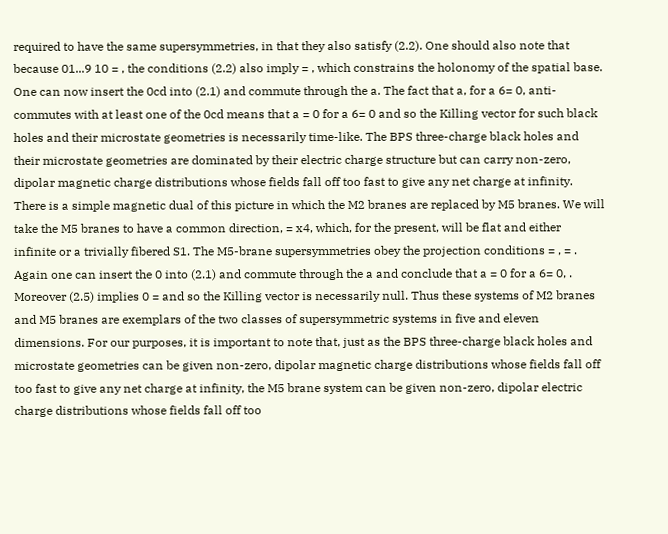required to have the same supersymmetries, in that they also satisfy (2.2). One should also note that because 01...9 10 = , the conditions (2.2) also imply = , which constrains the holonomy of the spatial base. One can now insert the 0cd into (2.1) and commute through the a. The fact that a, for a 6= 0, anti-commutes with at least one of the 0cd means that a = 0 for a 6= 0 and so the Killing vector for such black holes and their microstate geometries is necessarily time-like. The BPS three-charge black holes and their microstate geometries are dominated by their electric charge structure but can carry non-zero, dipolar magnetic charge distributions whose fields fall off too fast to give any net charge at infinity. There is a simple magnetic dual of this picture in which the M2 branes are replaced by M5 branes. We will take the M5 branes to have a common direction, = x4, which, for the present, will be flat and either infinite or a trivially fibered S1. The M5-brane supersymmetries obey the projection conditions = , = . Again one can insert the 0 into (2.1) and commute through the a and conclude that a = 0 for a 6= 0, . Moreover (2.5) implies 0 = and so the Killing vector is necessarily null. Thus these systems of M2 branes and M5 branes are exemplars of the two classes of supersymmetric systems in five and eleven dimensions. For our purposes, it is important to note that, just as the BPS three-charge black holes and microstate geometries can be given non-zero, dipolar magnetic charge distributions whose fields fall off too fast to give any net charge at infinity, the M5 brane system can be given non-zero, dipolar electric charge distributions whose fields fall off too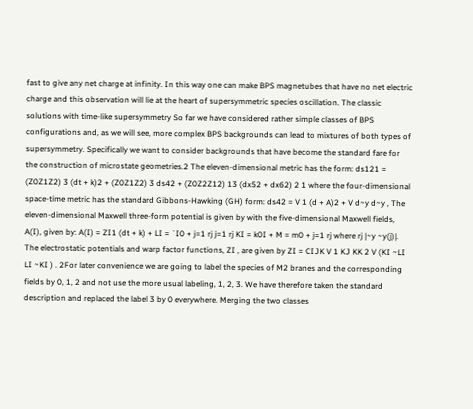fast to give any net charge at infinity. In this way one can make BPS magnetubes that have no net electric charge and this observation will lie at the heart of supersymmetric species oscillation. The classic solutions with time-like supersymmetry So far we have considered rather simple classes of BPS configurations and, as we will see, more complex BPS backgrounds can lead to mixtures of both types of supersymmetry. Specifically we want to consider backgrounds that have become the standard fare for the construction of microstate geometries.2 The eleven-dimensional metric has the form: ds121 = (Z0Z1Z2) 3 (dt + k)2 + (Z0Z1Z2) 3 ds42 + (Z0Z2Z12) 13 (dx52 + dx62) 2 1 where the four-dimensional space-time metric has the standard Gibbons-Hawking (GH) form: ds42 = V 1 (d + A)2 + V d~y d~y , The eleven-dimensional Maxwell three-form potential is given by with the five-dimensional Maxwell fields, A(I), given by: A(I) = ZI1 (dt + k) + LI = `I0 + j=1 rj j=1 rj KI = k0I + M = m0 + j=1 rj where rj |~y ~y(j)|. The electrostatic potentials and warp factor functions, ZI , are given by ZI = CIJK V 1 KJ KK 2 V (KI ~LI LI ~KI ) . 2For later convenience we are going to label the species of M2 branes and the corresponding fields by 0, 1, 2 and not use the more usual labeling, 1, 2, 3. We have therefore taken the standard description and replaced the label 3 by 0 everywhere. Merging the two classes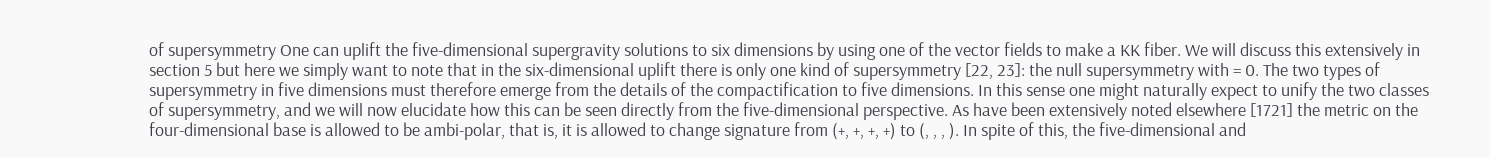of supersymmetry One can uplift the five-dimensional supergravity solutions to six dimensions by using one of the vector fields to make a KK fiber. We will discuss this extensively in section 5 but here we simply want to note that in the six-dimensional uplift there is only one kind of supersymmetry [22, 23]: the null supersymmetry with = 0. The two types of supersymmetry in five dimensions must therefore emerge from the details of the compactification to five dimensions. In this sense one might naturally expect to unify the two classes of supersymmetry, and we will now elucidate how this can be seen directly from the five-dimensional perspective. As have been extensively noted elsewhere [1721] the metric on the four-dimensional base is allowed to be ambi-polar, that is, it is allowed to change signature from (+, +, +, +) to (, , , ). In spite of this, the five-dimensional and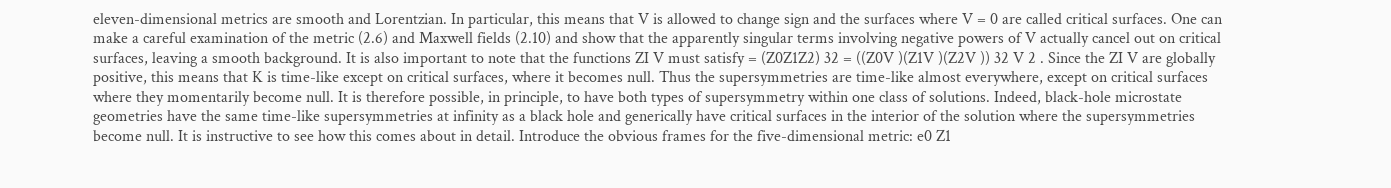eleven-dimensional metrics are smooth and Lorentzian. In particular, this means that V is allowed to change sign and the surfaces where V = 0 are called critical surfaces. One can make a careful examination of the metric (2.6) and Maxwell fields (2.10) and show that the apparently singular terms involving negative powers of V actually cancel out on critical surfaces, leaving a smooth background. It is also important to note that the functions ZI V must satisfy = (Z0Z1Z2) 32 = ((Z0V )(Z1V )(Z2V )) 32 V 2 . Since the ZI V are globally positive, this means that K is time-like except on critical surfaces, where it becomes null. Thus the supersymmetries are time-like almost everywhere, except on critical surfaces where they momentarily become null. It is therefore possible, in principle, to have both types of supersymmetry within one class of solutions. Indeed, black-hole microstate geometries have the same time-like supersymmetries at infinity as a black hole and generically have critical surfaces in the interior of the solution where the supersymmetries become null. It is instructive to see how this comes about in detail. Introduce the obvious frames for the five-dimensional metric: e0 Z1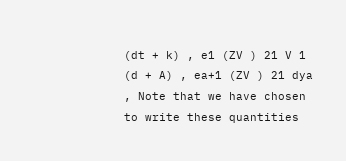(dt + k) , e1 (ZV ) 21 V 1 (d + A) , ea+1 (ZV ) 21 dya , Note that we have chosen to write these quantities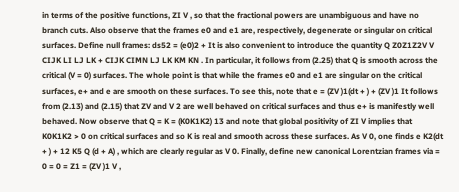in terms of the positive functions, ZI V , so that the fractional powers are unambiguous and have no branch cuts. Also observe that the frames e0 and e1 are, respectively, degenerate or singular on critical surfaces. Define null frames: ds52 = (e0)2 + It is also convenient to introduce the quantity Q Z0Z1Z2V V CIJK LI LJ LK + CIJK CIMN LJ LK KM KN . In particular, it follows from (2.25) that Q is smooth across the critical (V = 0) surfaces. The whole point is that while the frames e0 and e1 are singular on the critical surfaces, e+ and e are smooth on these surfaces. To see this, note that e = (ZV )1(dt + ) + (ZV )1 It follows from (2.13) and (2.15) that ZV and V 2 are well behaved on critical surfaces and thus e+ is manifestly well behaved. Now observe that Q = K = (K0K1K2) 13 and note that global positivity of ZI V implies that K0K1K2 > 0 on critical surfaces and so K is real and smooth across these surfaces. As V 0, one finds e K2(dt + ) + 12 K5 Q (d + A) , which are clearly regular as V 0. Finally, define new canonical Lorentzian frames via = 0 = 0 = Z1 = (ZV )1 V ,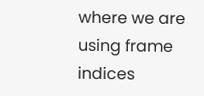where we are using frame indices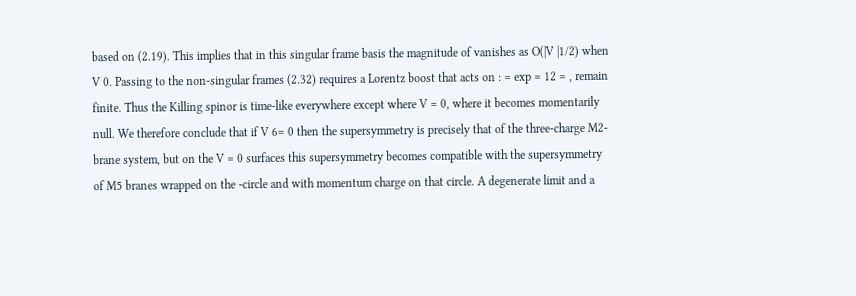based on (2.19). This implies that in this singular frame basis the magnitude of vanishes as O(|V |1/2) when V 0. Passing to the non-singular frames (2.32) requires a Lorentz boost that acts on : = exp = 12 = , remain finite. Thus the Killing spinor is time-like everywhere except where V = 0, where it becomes momentarily null. We therefore conclude that if V 6= 0 then the supersymmetry is precisely that of the three-charge M2-brane system, but on the V = 0 surfaces this supersymmetry becomes compatible with the supersymmetry of M5 branes wrapped on the -circle and with momentum charge on that circle. A degenerate limit and a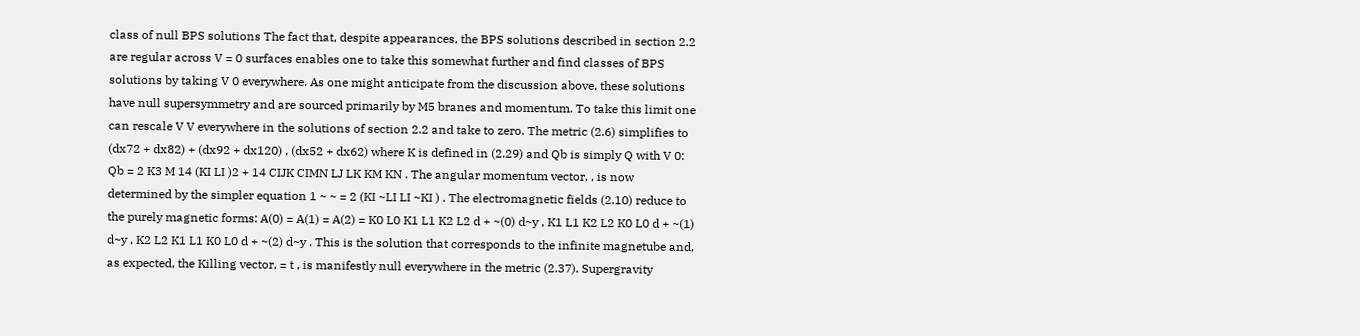class of null BPS solutions The fact that, despite appearances, the BPS solutions described in section 2.2 are regular across V = 0 surfaces enables one to take this somewhat further and find classes of BPS solutions by taking V 0 everywhere. As one might anticipate from the discussion above, these solutions have null supersymmetry and are sourced primarily by M5 branes and momentum. To take this limit one can rescale V V everywhere in the solutions of section 2.2 and take to zero. The metric (2.6) simplifies to (dx72 + dx82) + (dx92 + dx120) , (dx52 + dx62) where K is defined in (2.29) and Qb is simply Q with V 0: Qb = 2 K3 M 14 (KI LI )2 + 14 CIJK CIMN LJ LK KM KN . The angular momentum vector, , is now determined by the simpler equation 1 ~ ~ = 2 (KI ~LI LI ~KI ) . The electromagnetic fields (2.10) reduce to the purely magnetic forms: A(0) = A(1) = A(2) = K0 L0 K1 L1 K2 L2 d + ~(0) d~y , K1 L1 K2 L2 K0 L0 d + ~(1) d~y , K2 L2 K1 L1 K0 L0 d + ~(2) d~y . This is the solution that corresponds to the infinite magnetube and, as expected, the Killing vector, = t , is manifestly null everywhere in the metric (2.37). Supergravity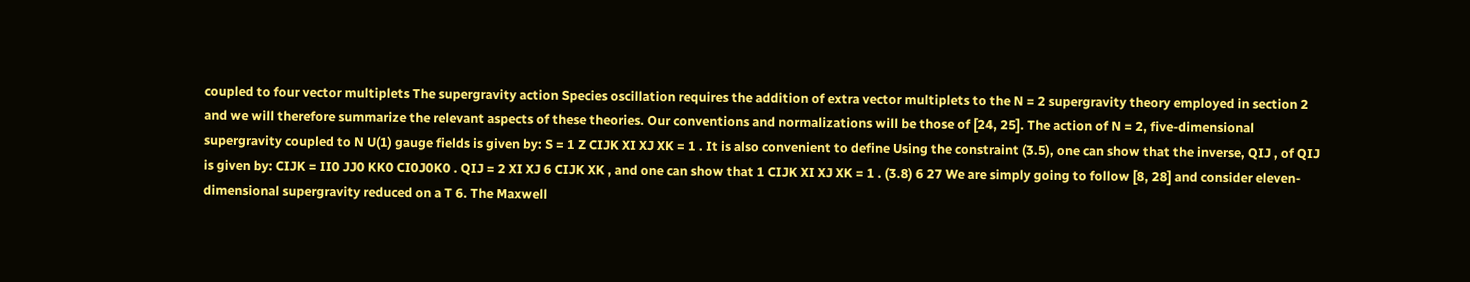coupled to four vector multiplets The supergravity action Species oscillation requires the addition of extra vector multiplets to the N = 2 supergravity theory employed in section 2 and we will therefore summarize the relevant aspects of these theories. Our conventions and normalizations will be those of [24, 25]. The action of N = 2, five-dimensional supergravity coupled to N U(1) gauge fields is given by: S = 1 Z CIJK XI XJ XK = 1 . It is also convenient to define Using the constraint (3.5), one can show that the inverse, QIJ , of QIJ is given by: CIJK = II0 JJ0 KK0 CI0J0K0 . QIJ = 2 XI XJ 6 CIJK XK , and one can show that 1 CIJK XI XJ XK = 1 . (3.8) 6 27 We are simply going to follow [8, 28] and consider eleven-dimensional supergravity reduced on a T 6. The Maxwell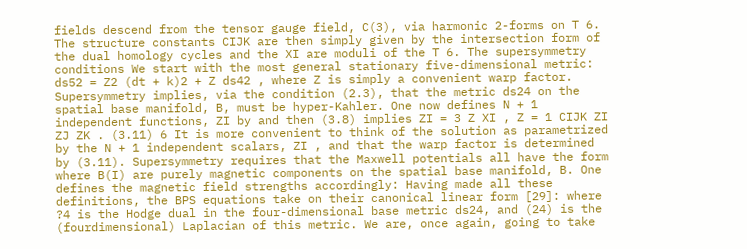fields descend from the tensor gauge field, C(3), via harmonic 2-forms on T 6. The structure constants CIJK are then simply given by the intersection form of the dual homology cycles and the XI are moduli of the T 6. The supersymmetry conditions We start with the most general stationary five-dimensional metric: ds52 = Z2 (dt + k)2 + Z ds42 , where Z is simply a convenient warp factor. Supersymmetry implies, via the condition (2.3), that the metric ds24 on the spatial base manifold, B, must be hyper-Kahler. One now defines N + 1 independent functions, ZI by and then (3.8) implies ZI = 3 Z XI , Z = 1 CIJK ZI ZJ ZK . (3.11) 6 It is more convenient to think of the solution as parametrized by the N + 1 independent scalars, ZI , and that the warp factor is determined by (3.11). Supersymmetry requires that the Maxwell potentials all have the form where B(I) are purely magnetic components on the spatial base manifold, B. One defines the magnetic field strengths accordingly: Having made all these definitions, the BPS equations take on their canonical linear form [29]: where ?4 is the Hodge dual in the four-dimensional base metric ds24, and (24) is the (fourdimensional) Laplacian of this metric. We are, once again, going to take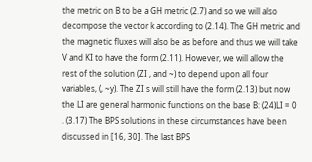the metric on B to be a GH metric (2.7) and so we will also decompose the vector k according to (2.14). The GH metric and the magnetic fluxes will also be as before and thus we will take V and KI to have the form (2.11). However, we will allow the rest of the solution (ZI , and ~) to depend upon all four variables, (, ~y). The ZI s will still have the form (2.13) but now the LI are general harmonic functions on the base B: (24)LI = 0 . (3.17) The BPS solutions in these circumstances have been discussed in [16, 30]. The last BPS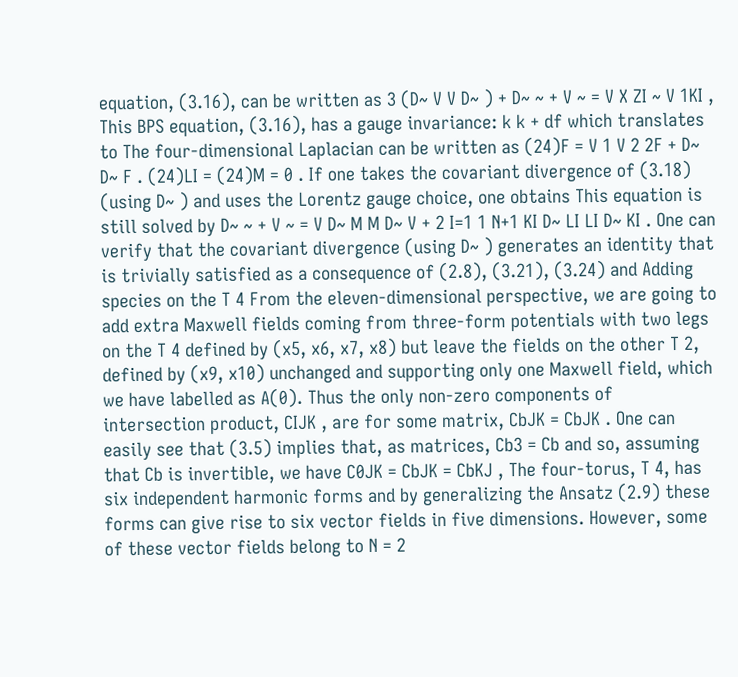equation, (3.16), can be written as 3 (D~ V V D~ ) + D~ ~ + V ~ = V X ZI ~ V 1KI , This BPS equation, (3.16), has a gauge invariance: k k + df which translates to The four-dimensional Laplacian can be written as (24)F = V 1 V 2 2F + D~ D~ F . (24)LI = (24)M = 0 . If one takes the covariant divergence of (3.18) (using D~ ) and uses the Lorentz gauge choice, one obtains This equation is still solved by D~ ~ + V ~ = V D~ M M D~ V + 2 I=1 1 N+1 KI D~ LI LI D~ KI . One can verify that the covariant divergence (using D~ ) generates an identity that is trivially satisfied as a consequence of (2.8), (3.21), (3.24) and Adding species on the T 4 From the eleven-dimensional perspective, we are going to add extra Maxwell fields coming from three-form potentials with two legs on the T 4 defined by (x5, x6, x7, x8) but leave the fields on the other T 2, defined by (x9, x10) unchanged and supporting only one Maxwell field, which we have labelled as A(0). Thus the only non-zero components of intersection product, CIJK , are for some matrix, CbJK = CbJK . One can easily see that (3.5) implies that, as matrices, Cb3 = Cb and so, assuming that Cb is invertible, we have C0JK = CbJK = CbKJ , The four-torus, T 4, has six independent harmonic forms and by generalizing the Ansatz (2.9) these forms can give rise to six vector fields in five dimensions. However, some of these vector fields belong to N = 2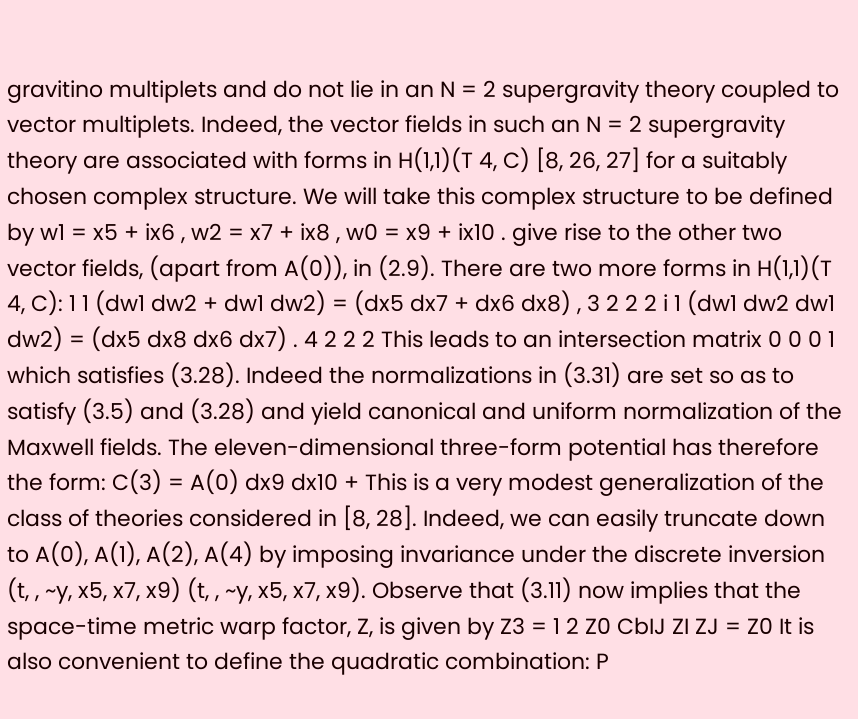gravitino multiplets and do not lie in an N = 2 supergravity theory coupled to vector multiplets. Indeed, the vector fields in such an N = 2 supergravity theory are associated with forms in H(1,1)(T 4, C) [8, 26, 27] for a suitably chosen complex structure. We will take this complex structure to be defined by w1 = x5 + ix6 , w2 = x7 + ix8 , w0 = x9 + ix10 . give rise to the other two vector fields, (apart from A(0)), in (2.9). There are two more forms in H(1,1)(T 4, C): 1 1 (dw1 dw2 + dw1 dw2) = (dx5 dx7 + dx6 dx8) , 3 2 2 2 i 1 (dw1 dw2 dw1 dw2) = (dx5 dx8 dx6 dx7) . 4 2 2 2 This leads to an intersection matrix 0 0 0 1 which satisfies (3.28). Indeed the normalizations in (3.31) are set so as to satisfy (3.5) and (3.28) and yield canonical and uniform normalization of the Maxwell fields. The eleven-dimensional three-form potential has therefore the form: C(3) = A(0) dx9 dx10 + This is a very modest generalization of the class of theories considered in [8, 28]. Indeed, we can easily truncate down to A(0), A(1), A(2), A(4) by imposing invariance under the discrete inversion (t, , ~y, x5, x7, x9) (t, , ~y, x5, x7, x9). Observe that (3.11) now implies that the space-time metric warp factor, Z, is given by Z3 = 1 2 Z0 CbIJ ZI ZJ = Z0 It is also convenient to define the quadratic combination: P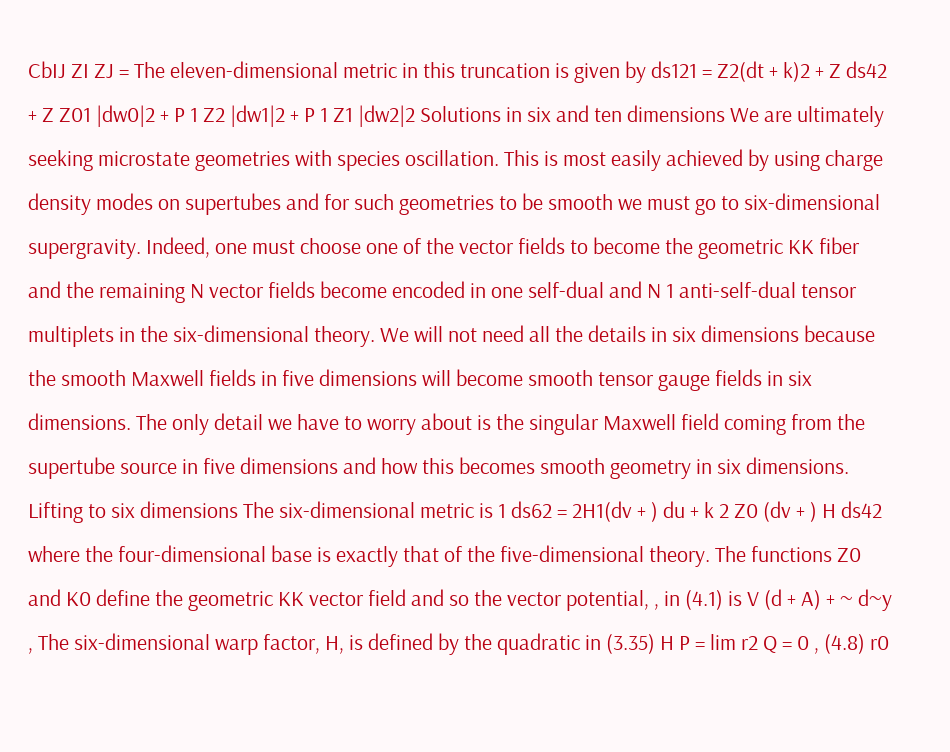CbIJ ZI ZJ = The eleven-dimensional metric in this truncation is given by ds121 = Z2(dt + k)2 + Z ds42 + Z Z01 |dw0|2 + P 1 Z2 |dw1|2 + P 1 Z1 |dw2|2 Solutions in six and ten dimensions We are ultimately seeking microstate geometries with species oscillation. This is most easily achieved by using charge density modes on supertubes and for such geometries to be smooth we must go to six-dimensional supergravity. Indeed, one must choose one of the vector fields to become the geometric KK fiber and the remaining N vector fields become encoded in one self-dual and N 1 anti-self-dual tensor multiplets in the six-dimensional theory. We will not need all the details in six dimensions because the smooth Maxwell fields in five dimensions will become smooth tensor gauge fields in six dimensions. The only detail we have to worry about is the singular Maxwell field coming from the supertube source in five dimensions and how this becomes smooth geometry in six dimensions. Lifting to six dimensions The six-dimensional metric is 1 ds62 = 2H1(dv + ) du + k 2 Z0 (dv + ) H ds42 where the four-dimensional base is exactly that of the five-dimensional theory. The functions Z0 and K0 define the geometric KK vector field and so the vector potential, , in (4.1) is V (d + A) + ~ d~y , The six-dimensional warp factor, H, is defined by the quadratic in (3.35) H P = lim r2 Q = 0 , (4.8) r0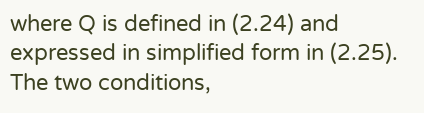where Q is defined in (2.24) and expressed in simplified form in (2.25). The two conditions,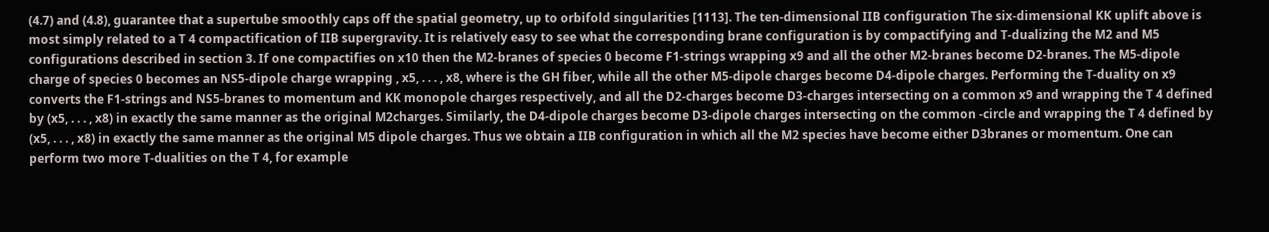(4.7) and (4.8), guarantee that a supertube smoothly caps off the spatial geometry, up to orbifold singularities [1113]. The ten-dimensional IIB configuration The six-dimensional KK uplift above is most simply related to a T 4 compactification of IIB supergravity. It is relatively easy to see what the corresponding brane configuration is by compactifying and T-dualizing the M2 and M5 configurations described in section 3. If one compactifies on x10 then the M2-branes of species 0 become F1-strings wrapping x9 and all the other M2-branes become D2-branes. The M5-dipole charge of species 0 becomes an NS5-dipole charge wrapping , x5, . . . , x8, where is the GH fiber, while all the other M5-dipole charges become D4-dipole charges. Performing the T-duality on x9 converts the F1-strings and NS5-branes to momentum and KK monopole charges respectively, and all the D2-charges become D3-charges intersecting on a common x9 and wrapping the T 4 defined by (x5, . . . , x8) in exactly the same manner as the original M2charges. Similarly, the D4-dipole charges become D3-dipole charges intersecting on the common -circle and wrapping the T 4 defined by (x5, . . . , x8) in exactly the same manner as the original M5 dipole charges. Thus we obtain a IIB configuration in which all the M2 species have become either D3branes or momentum. One can perform two more T-dualities on the T 4, for example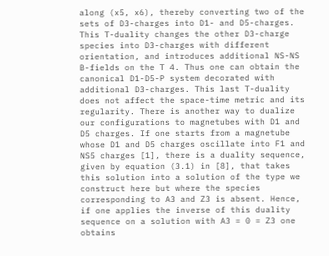along (x5, x6), thereby converting two of the sets of D3-charges into D1- and D5-charges. This T-duality changes the other D3-charge species into D3-charges with different orientation, and introduces additional NS-NS B-fields on the T 4. Thus one can obtain the canonical D1-D5-P system decorated with additional D3-charges. This last T-duality does not affect the space-time metric and its regularity. There is another way to dualize our configurations to magnetubes with D1 and D5 charges. If one starts from a magnetube whose D1 and D5 charges oscillate into F1 and NS5 charges [1], there is a duality sequence, given by equation (3.1) in [8], that takes this solution into a solution of the type we construct here but where the species corresponding to A3 and Z3 is absent. Hence, if one applies the inverse of this duality sequence on a solution with A3 = 0 = Z3 one obtains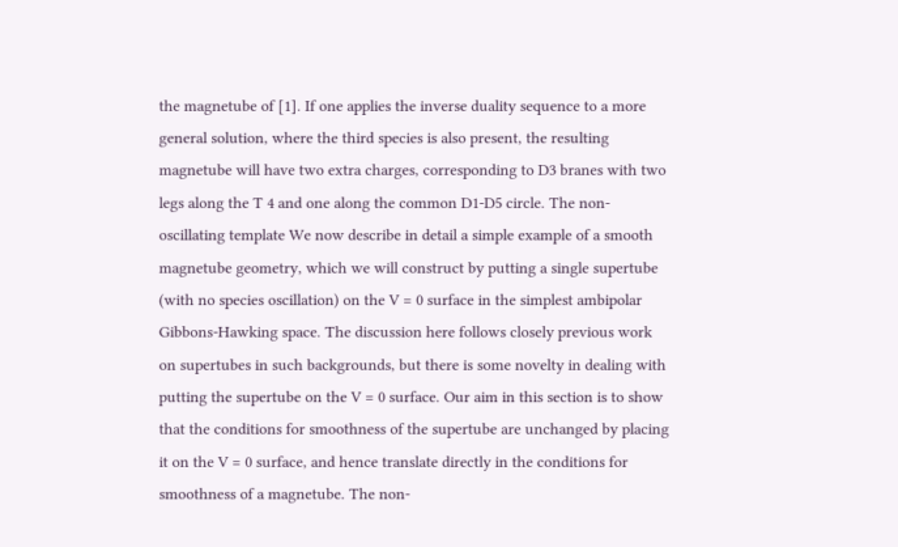the magnetube of [1]. If one applies the inverse duality sequence to a more general solution, where the third species is also present, the resulting magnetube will have two extra charges, corresponding to D3 branes with two legs along the T 4 and one along the common D1-D5 circle. The non-oscillating template We now describe in detail a simple example of a smooth magnetube geometry, which we will construct by putting a single supertube (with no species oscillation) on the V = 0 surface in the simplest ambipolar Gibbons-Hawking space. The discussion here follows closely previous work on supertubes in such backgrounds, but there is some novelty in dealing with putting the supertube on the V = 0 surface. Our aim in this section is to show that the conditions for smoothness of the supertube are unchanged by placing it on the V = 0 surface, and hence translate directly in the conditions for smoothness of a magnetube. The non-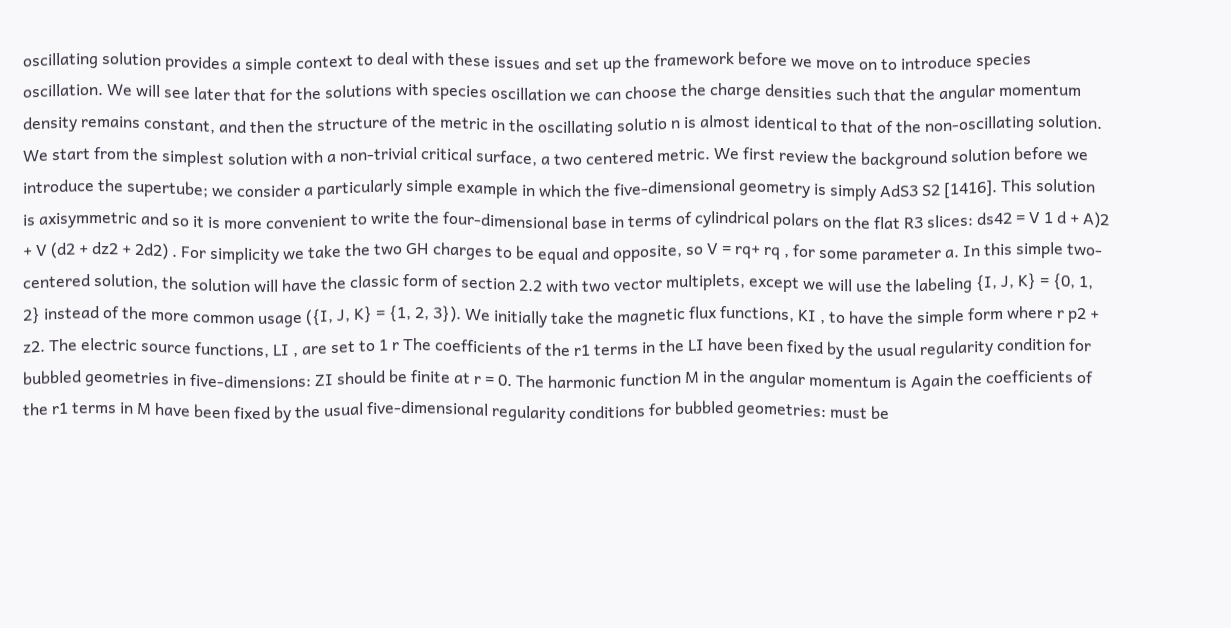oscillating solution provides a simple context to deal with these issues and set up the framework before we move on to introduce species oscillation. We will see later that for the solutions with species oscillation we can choose the charge densities such that the angular momentum density remains constant, and then the structure of the metric in the oscillating solutio n is almost identical to that of the non-oscillating solution. We start from the simplest solution with a non-trivial critical surface, a two centered metric. We first review the background solution before we introduce the supertube; we consider a particularly simple example in which the five-dimensional geometry is simply AdS3 S2 [1416]. This solution is axisymmetric and so it is more convenient to write the four-dimensional base in terms of cylindrical polars on the flat R3 slices: ds42 = V 1 d + A)2 + V (d2 + dz2 + 2d2) . For simplicity we take the two GH charges to be equal and opposite, so V = rq+ rq , for some parameter a. In this simple two-centered solution, the solution will have the classic form of section 2.2 with two vector multiplets, except we will use the labeling {I, J, K} = {0, 1, 2} instead of the more common usage ({I, J, K} = {1, 2, 3}). We initially take the magnetic flux functions, KI , to have the simple form where r p2 + z2. The electric source functions, LI , are set to 1 r The coefficients of the r1 terms in the LI have been fixed by the usual regularity condition for bubbled geometries in five-dimensions: ZI should be finite at r = 0. The harmonic function M in the angular momentum is Again the coefficients of the r1 terms in M have been fixed by the usual five-dimensional regularity conditions for bubbled geometries: must be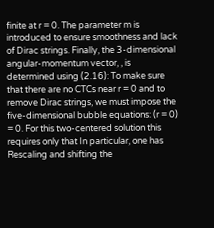finite at r = 0. The parameter m is introduced to ensure smoothness and lack of Dirac strings. Finally, the 3-dimensional angular-momentum vector, , is determined using (2.16): To make sure that there are no CTCs near r = 0 and to remove Dirac strings, we must impose the five-dimensional bubble equations: (r = 0) = 0. For this two-centered solution this requires only that In particular, one has Rescaling and shifting the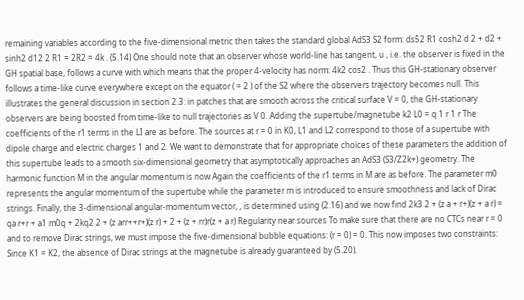remaining variables according to the five-dimensional metric then takes the standard global AdS3 S2 form: ds52 R1 cosh2 d 2 + d2 + sinh2 d12 2 R1 = 2R2 = 4k . (5.14) One should note that an observer whose world-line has tangent, u , i.e. the observer is fixed in the GH spatial base, follows a curve with which means that the proper 4-velocity has norm: 4k2 cos2 . Thus this GH-stationary observer follows a time-like curve everywhere except on the equator ( = 2 ) of the S2 where the observers trajectory becomes null. This illustrates the general discussion in section 2.3: in patches that are smooth across the critical surface V = 0, the GH-stationary observers are being boosted from time-like to null trajectories as V 0. Adding the supertube/magnetube k2 L0 = q 1 r 1 r The coefficients of the r1 terms in the LI are as before. The sources at r = 0 in K0, L1 and L2 correspond to those of a supertube with dipole charge and electric charges 1 and 2. We want to demonstrate that for appropriate choices of these parameters the addition of this supertube leads to a smooth six-dimensional geometry that asymptotically approaches an AdS3 (S3/Z2k+) geometry. The harmonic function M in the angular momentum is now Again the coefficients of the r1 terms in M are as before. The parameter m0 represents the angular momentum of the supertube while the parameter m is introduced to ensure smoothness and lack of Dirac strings. Finally, the 3-dimensional angular-momentum vector, , is determined using (2.16) and we now find 2k3 2 + (z a + r+)(z + a r) = qa r+r + a1 m0q + 2kq2 2 + (z arr++r+)(z r) + 2 + (z + rr)r(z + a r) Regularity near sources To make sure that there are no CTCs near r = 0 and to remove Dirac strings, we must impose the five-dimensional bubble equations: (r = 0) = 0. This now imposes two constraints: Since K1 = K2, the absence of Dirac strings at the magnetube is already guaranteed by (5.20).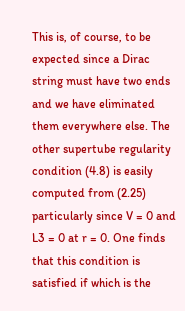This is, of course, to be expected since a Dirac string must have two ends and we have eliminated them everywhere else. The other supertube regularity condition (4.8) is easily computed from (2.25) particularly since V = 0 and L3 = 0 at r = 0. One finds that this condition is satisfied if which is the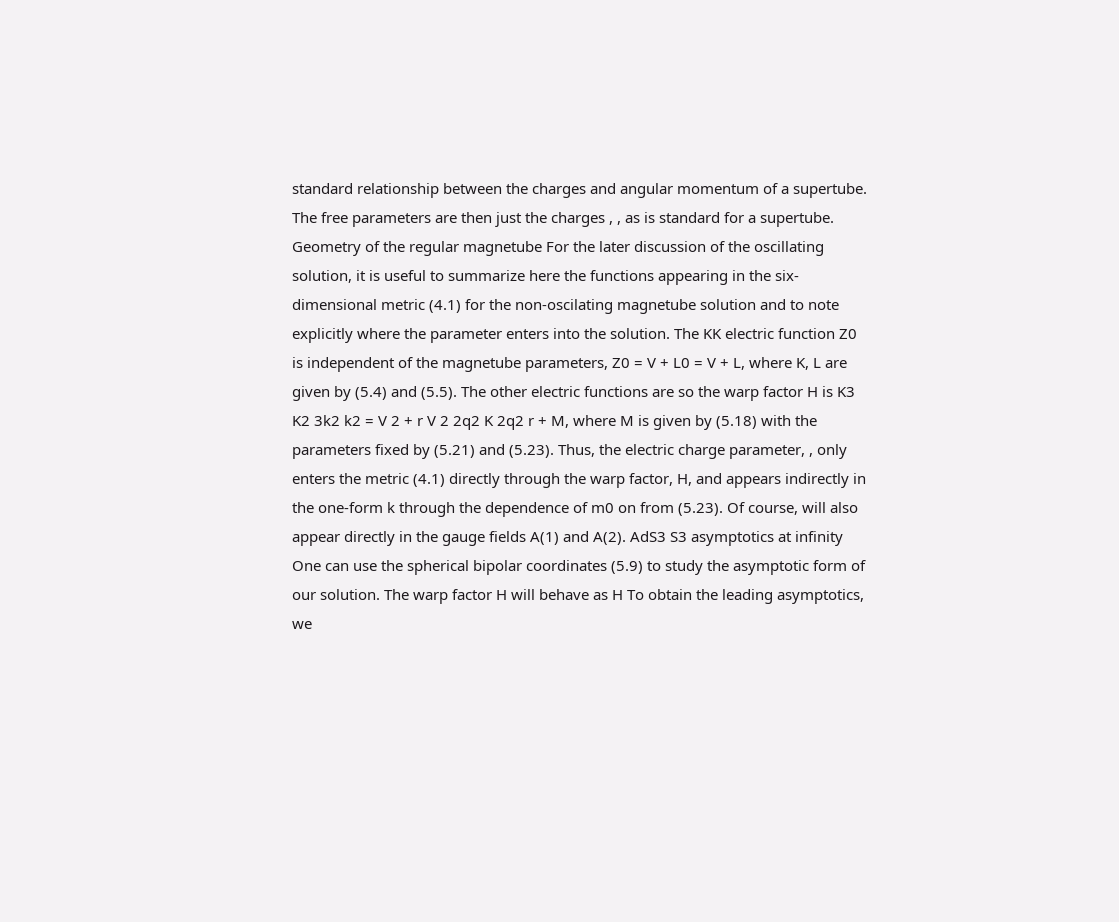standard relationship between the charges and angular momentum of a supertube. The free parameters are then just the charges , , as is standard for a supertube. Geometry of the regular magnetube For the later discussion of the oscillating solution, it is useful to summarize here the functions appearing in the six-dimensional metric (4.1) for the non-oscilating magnetube solution and to note explicitly where the parameter enters into the solution. The KK electric function Z0 is independent of the magnetube parameters, Z0 = V + L0 = V + L, where K, L are given by (5.4) and (5.5). The other electric functions are so the warp factor H is K3 K2 3k2 k2 = V 2 + r V 2 2q2 K 2q2 r + M, where M is given by (5.18) with the parameters fixed by (5.21) and (5.23). Thus, the electric charge parameter, , only enters the metric (4.1) directly through the warp factor, H, and appears indirectly in the one-form k through the dependence of m0 on from (5.23). Of course, will also appear directly in the gauge fields A(1) and A(2). AdS3 S3 asymptotics at infinity One can use the spherical bipolar coordinates (5.9) to study the asymptotic form of our solution. The warp factor H will behave as H To obtain the leading asymptotics, we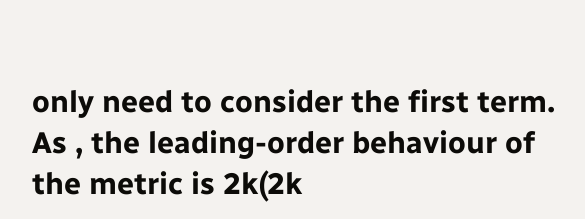only need to consider the first term. As , the leading-order behaviour of the metric is 2k(2k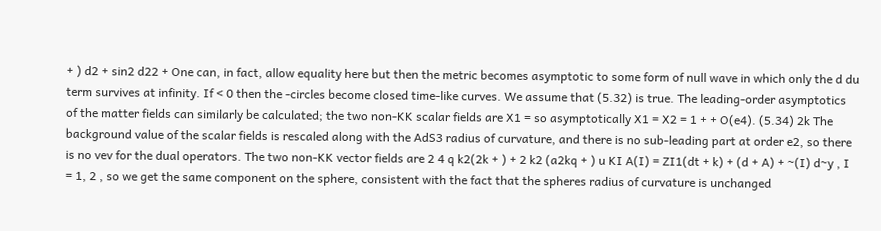+ ) d2 + sin2 d22 + One can, in fact, allow equality here but then the metric becomes asymptotic to some form of null wave in which only the d du term survives at infinity. If < 0 then the -circles become closed time-like curves. We assume that (5.32) is true. The leading-order asymptotics of the matter fields can similarly be calculated; the two non-KK scalar fields are X1 = so asymptotically X1 = X2 = 1 + + O(e4). (5.34) 2k The background value of the scalar fields is rescaled along with the AdS3 radius of curvature, and there is no sub-leading part at order e2, so there is no vev for the dual operators. The two non-KK vector fields are 2 4 q k2(2k + ) + 2 k2 (a2kq + ) u KI A(I) = ZI1(dt + k) + (d + A) + ~(I) d~y , I = 1, 2 , so we get the same component on the sphere, consistent with the fact that the spheres radius of curvature is unchanged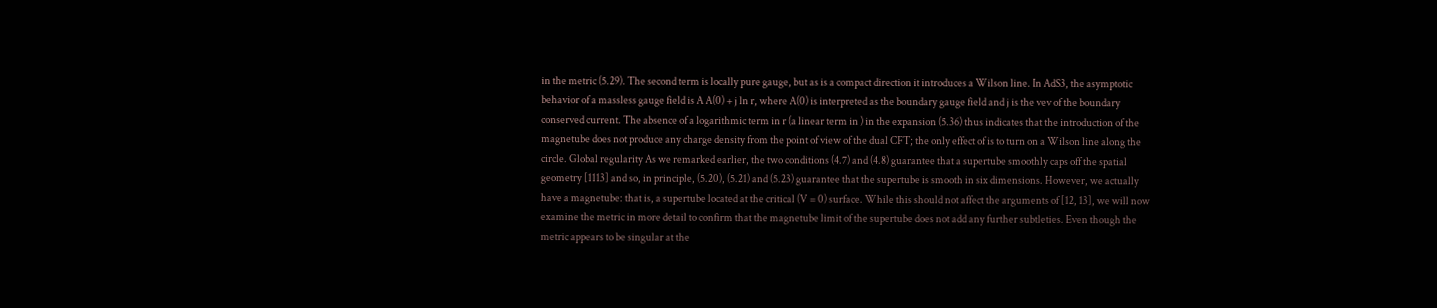in the metric (5.29). The second term is locally pure gauge, but as is a compact direction it introduces a Wilson line. In AdS3, the asymptotic behavior of a massless gauge field is A A(0) + j ln r, where A(0) is interpreted as the boundary gauge field and j is the vev of the boundary conserved current. The absence of a logarithmic term in r (a linear term in ) in the expansion (5.36) thus indicates that the introduction of the magnetube does not produce any charge density from the point of view of the dual CFT; the only effect of is to turn on a Wilson line along the circle. Global regularity As we remarked earlier, the two conditions (4.7) and (4.8) guarantee that a supertube smoothly caps off the spatial geometry [1113] and so, in principle, (5.20), (5.21) and (5.23) guarantee that the supertube is smooth in six dimensions. However, we actually have a magnetube: that is, a supertube located at the critical (V = 0) surface. While this should not affect the arguments of [12, 13], we will now examine the metric in more detail to confirm that the magnetube limit of the supertube does not add any further subtleties. Even though the metric appears to be singular at the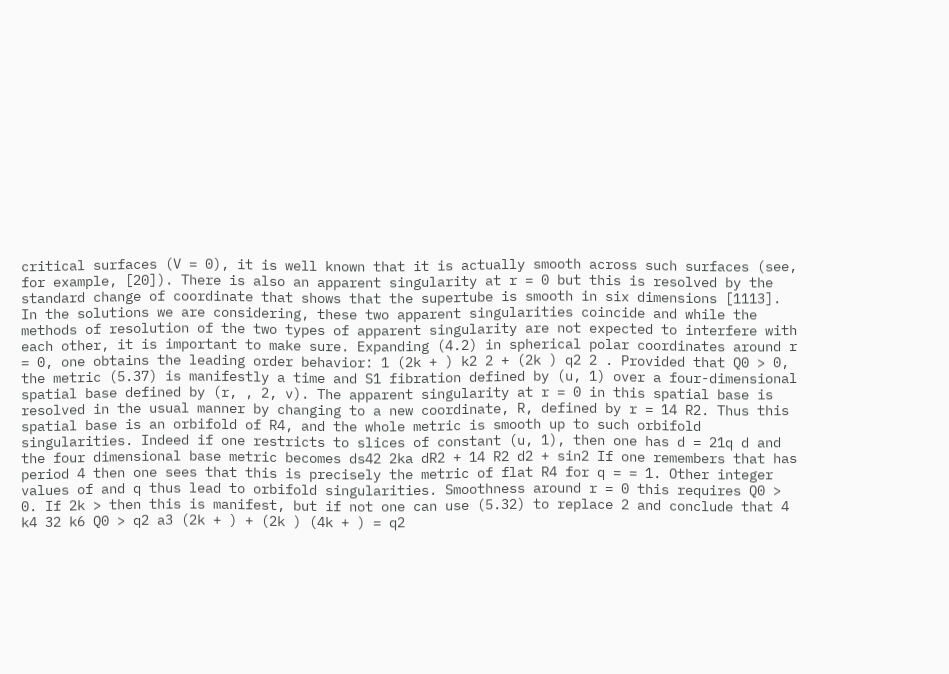critical surfaces (V = 0), it is well known that it is actually smooth across such surfaces (see, for example, [20]). There is also an apparent singularity at r = 0 but this is resolved by the standard change of coordinate that shows that the supertube is smooth in six dimensions [1113]. In the solutions we are considering, these two apparent singularities coincide and while the methods of resolution of the two types of apparent singularity are not expected to interfere with each other, it is important to make sure. Expanding (4.2) in spherical polar coordinates around r = 0, one obtains the leading order behavior: 1 (2k + ) k2 2 + (2k ) q2 2 . Provided that Q0 > 0, the metric (5.37) is manifestly a time and S1 fibration defined by (u, 1) over a four-dimensional spatial base defined by (r, , 2, v). The apparent singularity at r = 0 in this spatial base is resolved in the usual manner by changing to a new coordinate, R, defined by r = 14 R2. Thus this spatial base is an orbifold of R4, and the whole metric is smooth up to such orbifold singularities. Indeed if one restricts to slices of constant (u, 1), then one has d = 21q d and the four dimensional base metric becomes ds42 2ka dR2 + 14 R2 d2 + sin2 If one remembers that has period 4 then one sees that this is precisely the metric of flat R4 for q = = 1. Other integer values of and q thus lead to orbifold singularities. Smoothness around r = 0 this requires Q0 > 0. If 2k > then this is manifest, but if not one can use (5.32) to replace 2 and conclude that 4 k4 32 k6 Q0 > q2 a3 (2k + ) + (2k ) (4k + ) = q2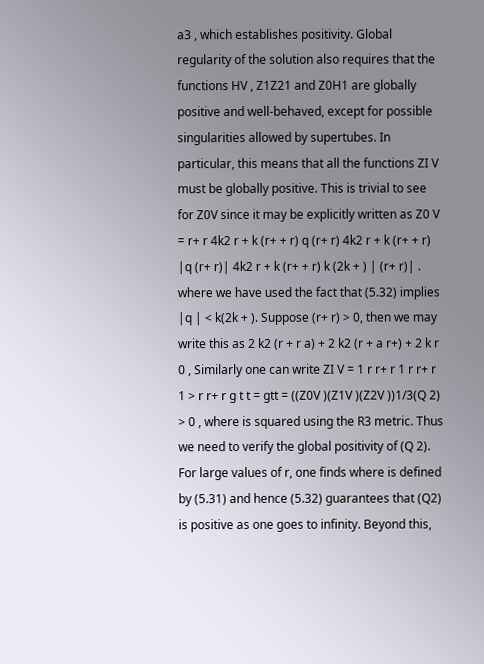a3 , which establishes positivity. Global regularity of the solution also requires that the functions HV , Z1Z21 and Z0H1 are globally positive and well-behaved, except for possible singularities allowed by supertubes. In particular, this means that all the functions ZI V must be globally positive. This is trivial to see for Z0V since it may be explicitly written as Z0 V = r+ r 4k2 r + k (r+ + r) q (r+ r) 4k2 r + k (r+ + r) |q (r+ r)| 4k2 r + k (r+ + r) k (2k + ) | (r+ r)| . where we have used the fact that (5.32) implies |q | < k(2k + ). Suppose (r+ r) > 0, then we may write this as 2 k2 (r + r a) + 2 k2 (r + a r+) + 2 k r 0 , Similarly one can write ZI V = 1 r r+ r 1 r r+ r 1 > r r+ r g t t = gtt = ((Z0V )(Z1V )(Z2V ))1/3(Q 2) > 0 , where is squared using the R3 metric. Thus we need to verify the global positivity of (Q 2). For large values of r, one finds where is defined by (5.31) and hence (5.32) guarantees that (Q2) is positive as one goes to infinity. Beyond this,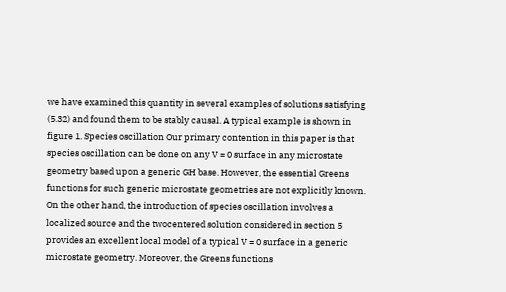we have examined this quantity in several examples of solutions satisfying (5.32) and found them to be stably causal. A typical example is shown in figure 1. Species oscillation Our primary contention in this paper is that species oscillation can be done on any V = 0 surface in any microstate geometry based upon a generic GH base. However, the essential Greens functions for such generic microstate geometries are not explicitly known. On the other hand, the introduction of species oscillation involves a localized source and the twocentered solution considered in section 5 provides an excellent local model of a typical V = 0 surface in a generic microstate geometry. Moreover, the Greens functions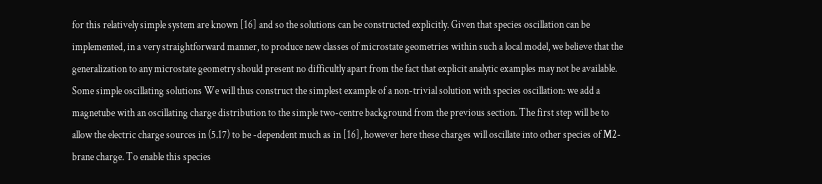for this relatively simple system are known [16] and so the solutions can be constructed explicitly. Given that species oscillation can be implemented, in a very straightforward manner, to produce new classes of microstate geometries within such a local model, we believe that the generalization to any microstate geometry should present no difficultly apart from the fact that explicit analytic examples may not be available. Some simple oscillating solutions We will thus construct the simplest example of a non-trivial solution with species oscillation: we add a magnetube with an oscillating charge distribution to the simple two-centre background from the previous section. The first step will be to allow the electric charge sources in (5.17) to be -dependent much as in [16], however here these charges will oscillate into other species of M2-brane charge. To enable this species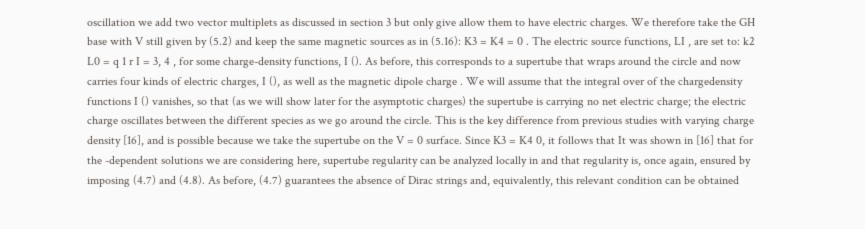oscillation we add two vector multiplets as discussed in section 3 but only give allow them to have electric charges. We therefore take the GH base with V still given by (5.2) and keep the same magnetic sources as in (5.16): K3 = K4 = 0 . The electric source functions, LI , are set to: k2 L0 = q 1 r I = 3, 4 , for some charge-density functions, I (). As before, this corresponds to a supertube that wraps around the circle and now carries four kinds of electric charges, I (), as well as the magnetic dipole charge . We will assume that the integral over of the chargedensity functions I () vanishes, so that (as we will show later for the asymptotic charges) the supertube is carrying no net electric charge; the electric charge oscillates between the different species as we go around the circle. This is the key difference from previous studies with varying charge density [16], and is possible because we take the supertube on the V = 0 surface. Since K3 = K4 0, it follows that It was shown in [16] that for the -dependent solutions we are considering here, supertube regularity can be analyzed locally in and that regularity is, once again, ensured by imposing (4.7) and (4.8). As before, (4.7) guarantees the absence of Dirac strings and, equivalently, this relevant condition can be obtained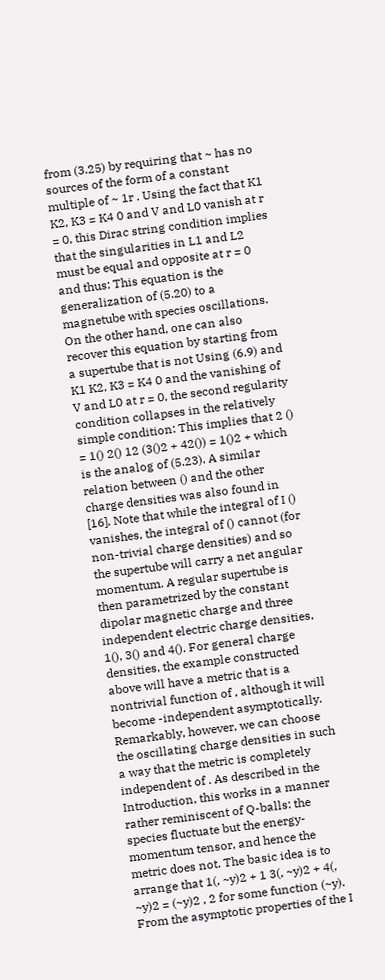from (3.25) by requiring that ~ has no sources of the form of a constant multiple of ~ 1r . Using the fact that K1 K2, K3 = K4 0 and V and L0 vanish at r = 0, this Dirac string condition implies that the singularities in L1 and L2 must be equal and opposite at r = 0 and thus: This equation is the generalization of (5.20) to a magnetube with species oscillations. On the other hand, one can also recover this equation by starting from a supertube that is not Using (6.9) and K1 K2, K3 = K4 0 and the vanishing of V and L0 at r = 0, the second regularity condition collapses in the relatively simple condition: This implies that 2 () = 1() 2() 12 (3()2 + 42()) = 1()2 + which is the analog of (5.23). A similar relation between () and the other charge densities was also found in [16]. Note that while the integral of I () vanishes, the integral of () cannot (for non-trivial charge densities) and so the supertube will carry a net angular momentum. A regular supertube is then parametrized by the constant dipolar magnetic charge and three independent electric charge densities, 1(), 3() and 4(). For general charge densities, the example constructed above will have a metric that is a nontrivial function of , although it will become -independent asymptotically. Remarkably, however, we can choose the oscillating charge densities in such a way that the metric is completely independent of . As described in the Introduction, this works in a manner rather reminiscent of Q-balls: the species fluctuate but the energy-momentum tensor, and hence the metric does not. The basic idea is to arrange that 1(, ~y)2 + 1 3(, ~y)2 + 4(, ~y)2 = (~y)2 , 2 for some function (~y). From the asymptotic properties of the I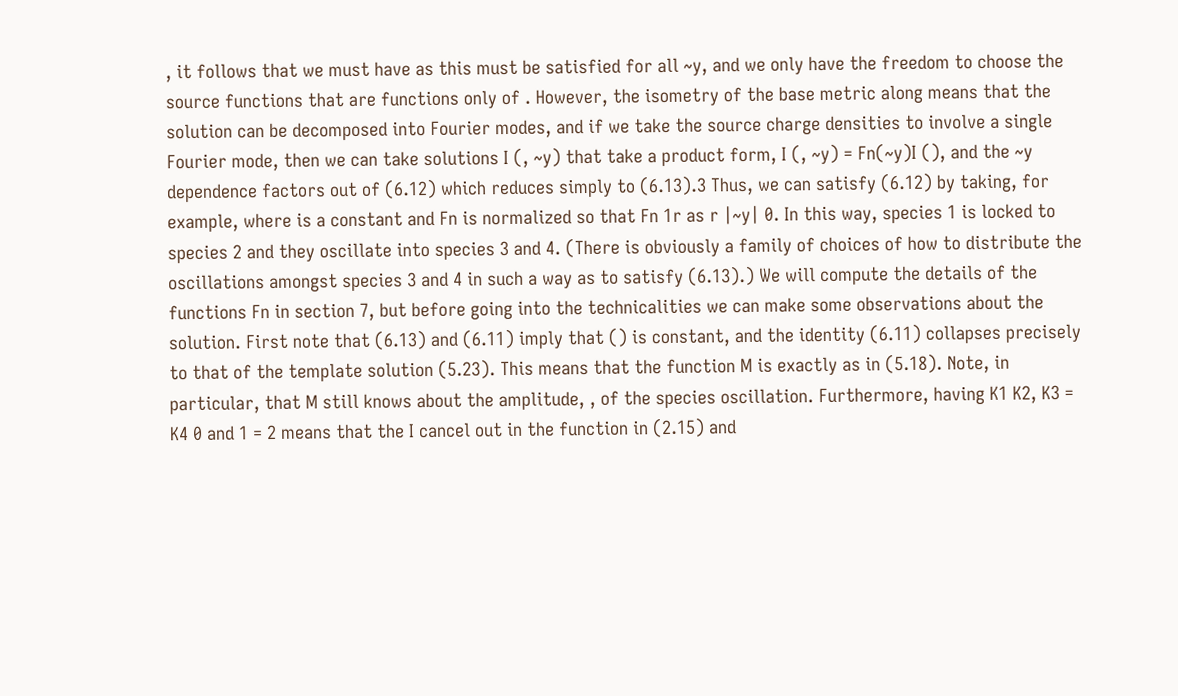, it follows that we must have as this must be satisfied for all ~y, and we only have the freedom to choose the source functions that are functions only of . However, the isometry of the base metric along means that the solution can be decomposed into Fourier modes, and if we take the source charge densities to involve a single Fourier mode, then we can take solutions I (, ~y) that take a product form, I (, ~y) = Fn(~y)I (), and the ~y dependence factors out of (6.12) which reduces simply to (6.13).3 Thus, we can satisfy (6.12) by taking, for example, where is a constant and Fn is normalized so that Fn 1r as r |~y| 0. In this way, species 1 is locked to species 2 and they oscillate into species 3 and 4. (There is obviously a family of choices of how to distribute the oscillations amongst species 3 and 4 in such a way as to satisfy (6.13).) We will compute the details of the functions Fn in section 7, but before going into the technicalities we can make some observations about the solution. First note that (6.13) and (6.11) imply that () is constant, and the identity (6.11) collapses precisely to that of the template solution (5.23). This means that the function M is exactly as in (5.18). Note, in particular, that M still knows about the amplitude, , of the species oscillation. Furthermore, having K1 K2, K3 = K4 0 and 1 = 2 means that the I cancel out in the function in (2.15) and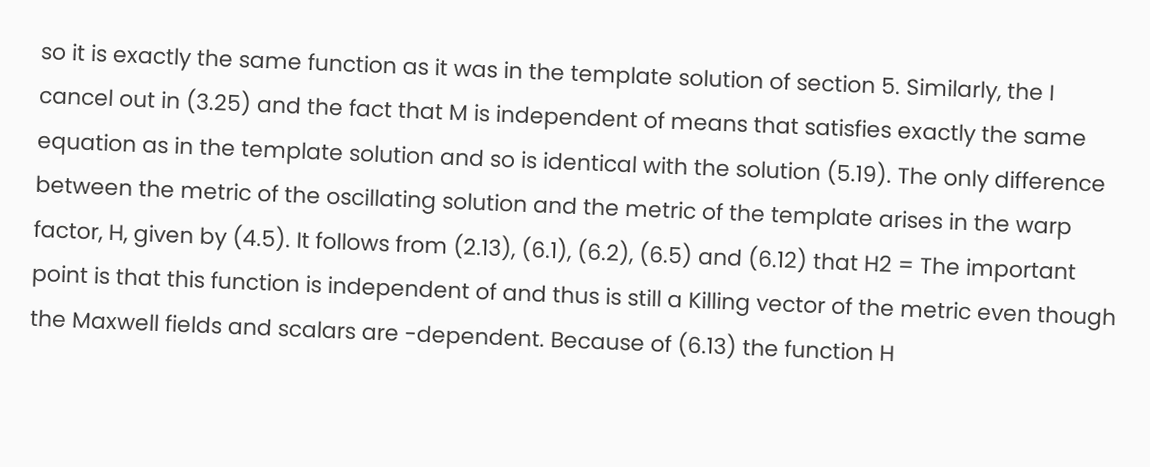so it is exactly the same function as it was in the template solution of section 5. Similarly, the I cancel out in (3.25) and the fact that M is independent of means that satisfies exactly the same equation as in the template solution and so is identical with the solution (5.19). The only difference between the metric of the oscillating solution and the metric of the template arises in the warp factor, H, given by (4.5). It follows from (2.13), (6.1), (6.2), (6.5) and (6.12) that H2 = The important point is that this function is independent of and thus is still a Killing vector of the metric even though the Maxwell fields and scalars are -dependent. Because of (6.13) the function H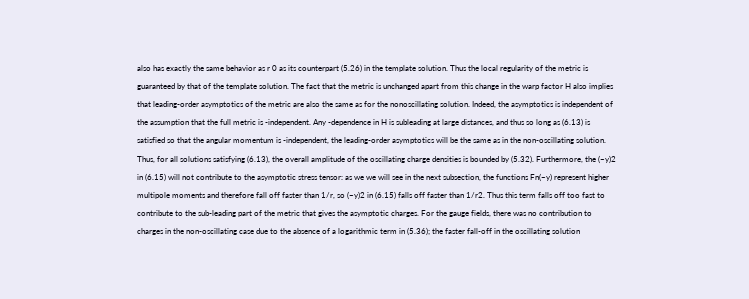also has exactly the same behavior as r 0 as its counterpart (5.26) in the template solution. Thus the local regularity of the metric is guaranteed by that of the template solution. The fact that the metric is unchanged apart from this change in the warp factor H also implies that leading-order asymptotics of the metric are also the same as for the nonoscillating solution. Indeed, the asymptotics is independent of the assumption that the full metric is -independent. Any -dependence in H is subleading at large distances, and thus so long as (6.13) is satisfied so that the angular momentum is -independent, the leading-order asymptotics will be the same as in the non-oscillating solution. Thus, for all solutions satisfying (6.13), the overall amplitude of the oscillating charge densities is bounded by (5.32). Furthermore, the (~y)2 in (6.15) will not contribute to the asymptotic stress tensor: as we we will see in the next subsection, the functions Fn(~y) represent higher multipole moments and therefore fall off faster than 1/r, so (~y)2 in (6.15) falls off faster than 1/r2. Thus this term falls off too fast to contribute to the sub-leading part of the metric that gives the asymptotic charges. For the gauge fields, there was no contribution to charges in the non-oscillating case due to the absence of a logarithmic term in (5.36); the faster fall-off in the oscillating solution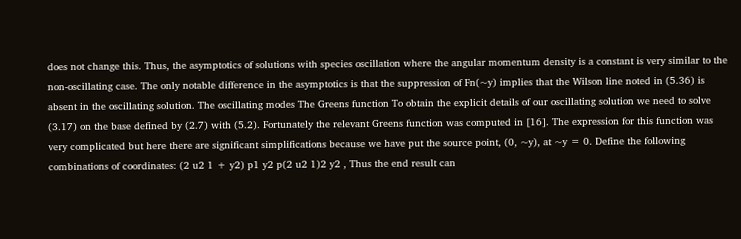does not change this. Thus, the asymptotics of solutions with species oscillation where the angular momentum density is a constant is very similar to the non-oscillating case. The only notable difference in the asymptotics is that the suppression of Fn(~y) implies that the Wilson line noted in (5.36) is absent in the oscillating solution. The oscillating modes The Greens function To obtain the explicit details of our oscillating solution we need to solve (3.17) on the base defined by (2.7) with (5.2). Fortunately the relevant Greens function was computed in [16]. The expression for this function was very complicated but here there are significant simplifications because we have put the source point, (0, ~y), at ~y = 0. Define the following combinations of coordinates: (2 u2 1 + y2) p1 y2 p(2 u2 1)2 y2 , Thus the end result can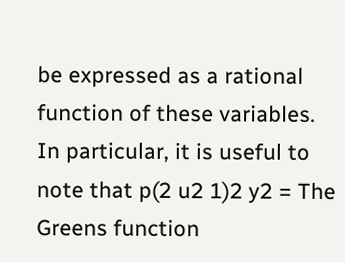be expressed as a rational function of these variables. In particular, it is useful to note that p(2 u2 1)2 y2 = The Greens function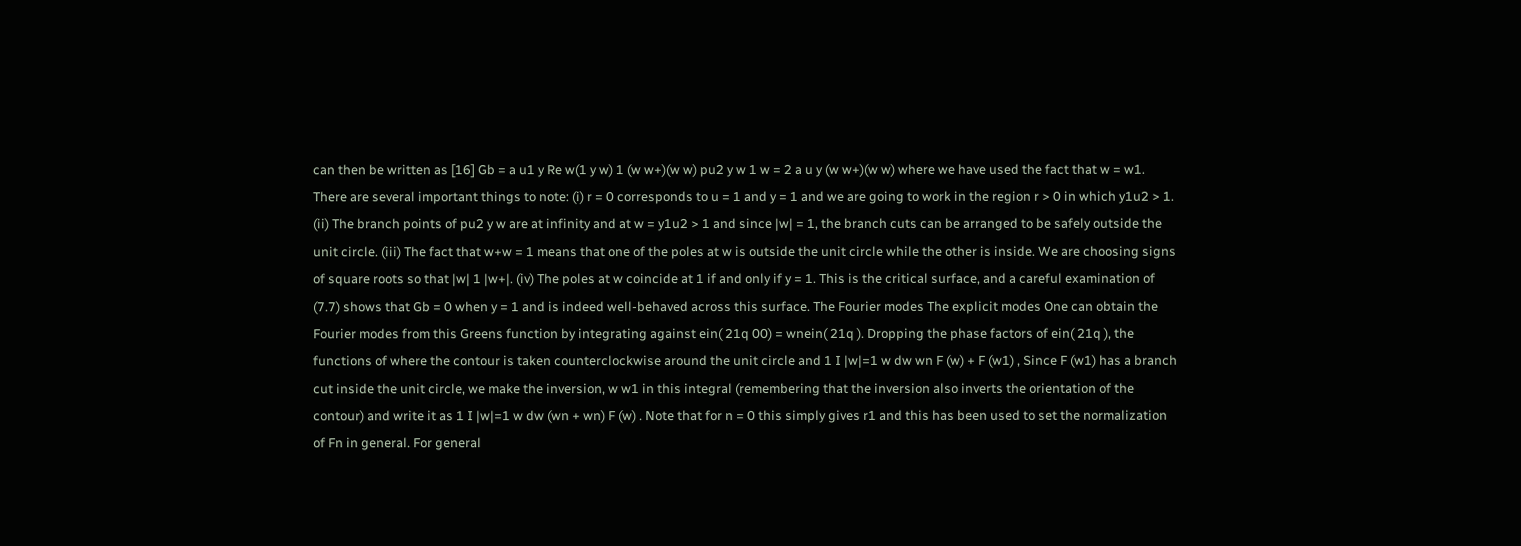can then be written as [16] Gb = a u1 y Re w(1 y w) 1 (w w+)(w w) pu2 y w 1 w = 2 a u y (w w+)(w w) where we have used the fact that w = w1. There are several important things to note: (i) r = 0 corresponds to u = 1 and y = 1 and we are going to work in the region r > 0 in which y1u2 > 1. (ii) The branch points of pu2 y w are at infinity and at w = y1u2 > 1 and since |w| = 1, the branch cuts can be arranged to be safely outside the unit circle. (iii) The fact that w+w = 1 means that one of the poles at w is outside the unit circle while the other is inside. We are choosing signs of square roots so that |w| 1 |w+|. (iv) The poles at w coincide at 1 if and only if y = 1. This is the critical surface, and a careful examination of (7.7) shows that Gb = 0 when y = 1 and is indeed well-behaved across this surface. The Fourier modes The explicit modes One can obtain the Fourier modes from this Greens function by integrating against ein( 21q 00) = wnein( 21q ). Dropping the phase factors of ein( 21q ), the functions of where the contour is taken counterclockwise around the unit circle and 1 I |w|=1 w dw wn F (w) + F (w1) , Since F (w1) has a branch cut inside the unit circle, we make the inversion, w w1 in this integral (remembering that the inversion also inverts the orientation of the contour) and write it as 1 I |w|=1 w dw (wn + wn) F (w) . Note that for n = 0 this simply gives r1 and this has been used to set the normalization of Fn in general. For general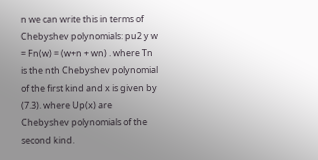n we can write this in terms of Chebyshev polynomials: pu2 y w = Fn(w) = (w+n + wn) . where Tn is the nth Chebyshev polynomial of the first kind and x is given by (7.3). where Up(x) are Chebyshev polynomials of the second kind.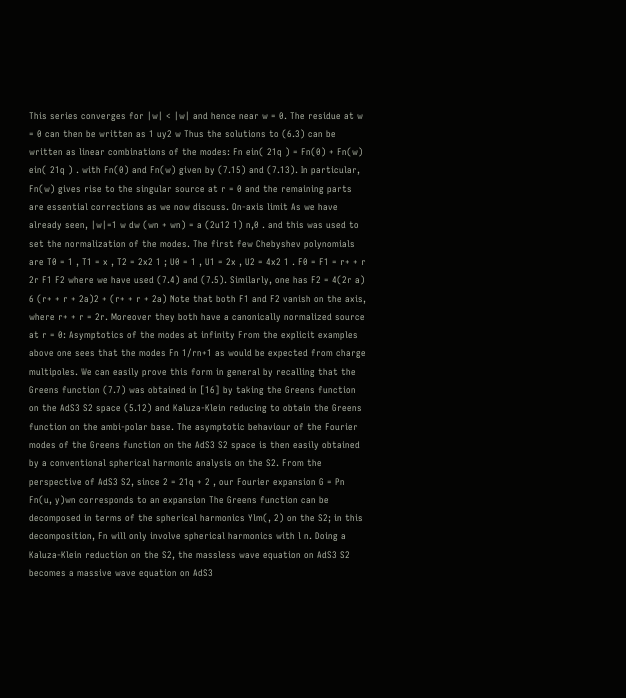This series converges for |w| < |w| and hence near w = 0. The residue at w = 0 can then be written as 1 uy2 w Thus the solutions to (6.3) can be written as linear combinations of the modes: Fn ein( 21q ) = Fn(0) + Fn(w) ein( 21q ) . with Fn(0) and Fn(w) given by (7.15) and (7.13). In particular, Fn(w) gives rise to the singular source at r = 0 and the remaining parts are essential corrections as we now discuss. On-axis limit As we have already seen, |w|=1 w dw (wn + wn) = a (2u12 1) n,0 . and this was used to set the normalization of the modes. The first few Chebyshev polynomials are T0 = 1 , T1 = x , T2 = 2x2 1 ; U0 = 1 , U1 = 2x , U2 = 4x2 1 . F0 = F1 = r+ + r 2r F1 F2 where we have used (7.4) and (7.5). Similarly, one has F2 = 4(2r a) 6 (r+ + r + 2a)2 + (r+ + r + 2a) Note that both F1 and F2 vanish on the axis, where r+ + r = 2r. Moreover they both have a canonically normalized source at r = 0: Asymptotics of the modes at infinity From the explicit examples above one sees that the modes Fn 1/rn+1 as would be expected from charge multipoles. We can easily prove this form in general by recalling that the Greens function (7.7) was obtained in [16] by taking the Greens function on the AdS3 S2 space (5.12) and Kaluza-Klein reducing to obtain the Greens function on the ambi-polar base. The asymptotic behaviour of the Fourier modes of the Greens function on the AdS3 S2 space is then easily obtained by a conventional spherical harmonic analysis on the S2. From the perspective of AdS3 S2, since 2 = 21q + 2 , our Fourier expansion G = Pn Fn(u, y)wn corresponds to an expansion The Greens function can be decomposed in terms of the spherical harmonics Ylm(, 2) on the S2; in this decomposition, Fn will only involve spherical harmonics with l n. Doing a Kaluza-Klein reduction on the S2, the massless wave equation on AdS3 S2 becomes a massive wave equation on AdS3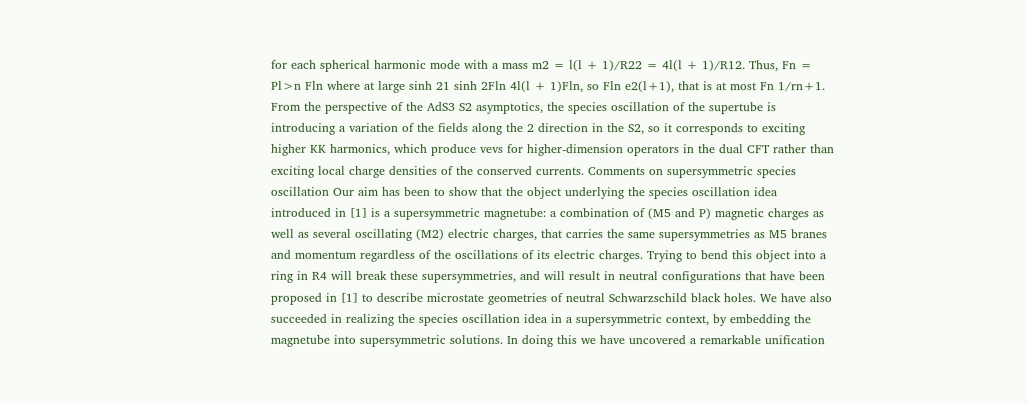for each spherical harmonic mode with a mass m2 = l(l + 1)/R22 = 4l(l + 1)/R12. Thus, Fn = Pl>n Fln where at large sinh 21 sinh 2Fln 4l(l + 1)Fln, so Fln e2(l+1), that is at most Fn 1/rn+1. From the perspective of the AdS3 S2 asymptotics, the species oscillation of the supertube is introducing a variation of the fields along the 2 direction in the S2, so it corresponds to exciting higher KK harmonics, which produce vevs for higher-dimension operators in the dual CFT rather than exciting local charge densities of the conserved currents. Comments on supersymmetric species oscillation Our aim has been to show that the object underlying the species oscillation idea introduced in [1] is a supersymmetric magnetube: a combination of (M5 and P) magnetic charges as well as several oscillating (M2) electric charges, that carries the same supersymmetries as M5 branes and momentum regardless of the oscillations of its electric charges. Trying to bend this object into a ring in R4 will break these supersymmetries, and will result in neutral configurations that have been proposed in [1] to describe microstate geometries of neutral Schwarzschild black holes. We have also succeeded in realizing the species oscillation idea in a supersymmetric context, by embedding the magnetube into supersymmetric solutions. In doing this we have uncovered a remarkable unification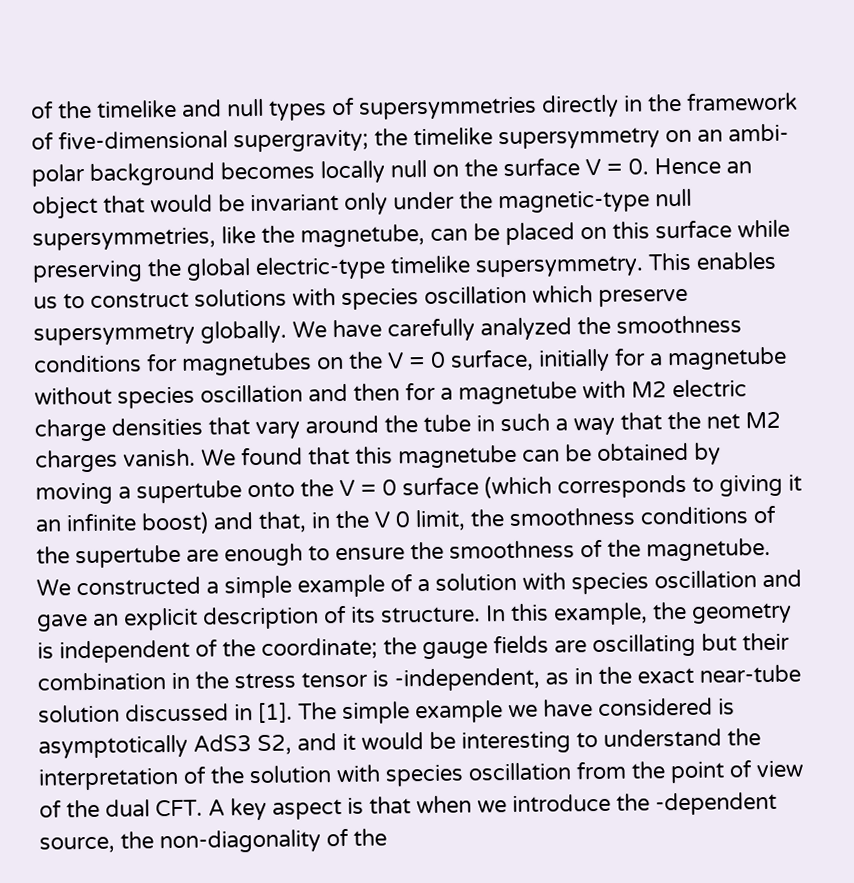of the timelike and null types of supersymmetries directly in the framework of five-dimensional supergravity; the timelike supersymmetry on an ambi-polar background becomes locally null on the surface V = 0. Hence an object that would be invariant only under the magnetic-type null supersymmetries, like the magnetube, can be placed on this surface while preserving the global electric-type timelike supersymmetry. This enables us to construct solutions with species oscillation which preserve supersymmetry globally. We have carefully analyzed the smoothness conditions for magnetubes on the V = 0 surface, initially for a magnetube without species oscillation and then for a magnetube with M2 electric charge densities that vary around the tube in such a way that the net M2 charges vanish. We found that this magnetube can be obtained by moving a supertube onto the V = 0 surface (which corresponds to giving it an infinite boost) and that, in the V 0 limit, the smoothness conditions of the supertube are enough to ensure the smoothness of the magnetube. We constructed a simple example of a solution with species oscillation and gave an explicit description of its structure. In this example, the geometry is independent of the coordinate; the gauge fields are oscillating but their combination in the stress tensor is -independent, as in the exact near-tube solution discussed in [1]. The simple example we have considered is asymptotically AdS3 S2, and it would be interesting to understand the interpretation of the solution with species oscillation from the point of view of the dual CFT. A key aspect is that when we introduce the -dependent source, the non-diagonality of the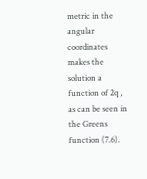metric in the angular coordinates makes the solution a function of 2q , as can be seen in the Greens function (7.6).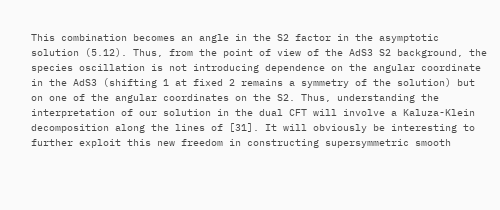This combination becomes an angle in the S2 factor in the asymptotic solution (5.12). Thus, from the point of view of the AdS3 S2 background, the species oscillation is not introducing dependence on the angular coordinate in the AdS3 (shifting 1 at fixed 2 remains a symmetry of the solution) but on one of the angular coordinates on the S2. Thus, understanding the interpretation of our solution in the dual CFT will involve a Kaluza-Klein decomposition along the lines of [31]. It will obviously be interesting to further exploit this new freedom in constructing supersymmetric smooth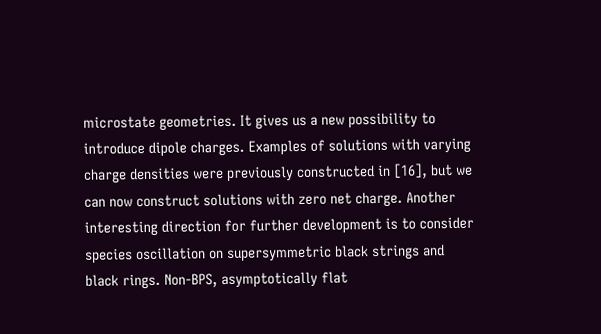microstate geometries. It gives us a new possibility to introduce dipole charges. Examples of solutions with varying charge densities were previously constructed in [16], but we can now construct solutions with zero net charge. Another interesting direction for further development is to consider species oscillation on supersymmetric black strings and black rings. Non-BPS, asymptotically flat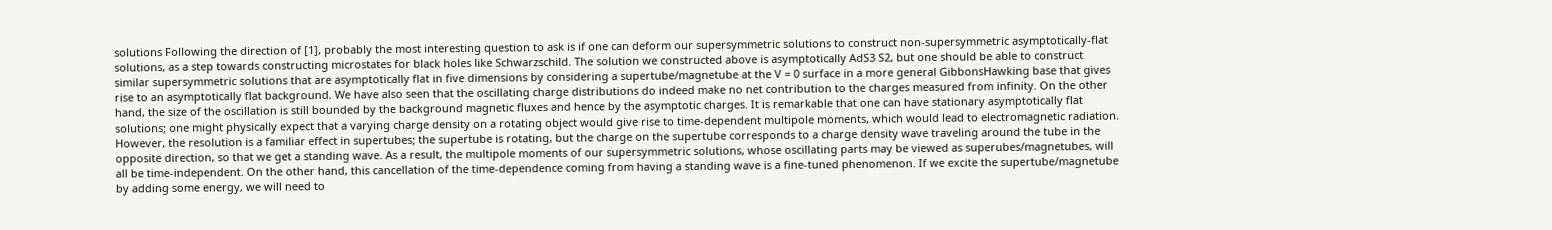solutions Following the direction of [1], probably the most interesting question to ask is if one can deform our supersymmetric solutions to construct non-supersymmetric asymptotically-flat solutions, as a step towards constructing microstates for black holes like Schwarzschild. The solution we constructed above is asymptotically AdS3 S2, but one should be able to construct similar supersymmetric solutions that are asymptotically flat in five dimensions by considering a supertube/magnetube at the V = 0 surface in a more general GibbonsHawking base that gives rise to an asymptotically flat background. We have also seen that the oscillating charge distributions do indeed make no net contribution to the charges measured from infinity. On the other hand, the size of the oscillation is still bounded by the background magnetic fluxes and hence by the asymptotic charges. It is remarkable that one can have stationary asymptotically flat solutions; one might physically expect that a varying charge density on a rotating object would give rise to time-dependent multipole moments, which would lead to electromagnetic radiation. However, the resolution is a familiar effect in supertubes; the supertube is rotating, but the charge on the supertube corresponds to a charge density wave traveling around the tube in the opposite direction, so that we get a standing wave. As a result, the multipole moments of our supersymmetric solutions, whose oscillating parts may be viewed as superubes/magnetubes, will all be time-independent. On the other hand, this cancellation of the time-dependence coming from having a standing wave is a fine-tuned phenomenon. If we excite the supertube/magnetube by adding some energy, we will need to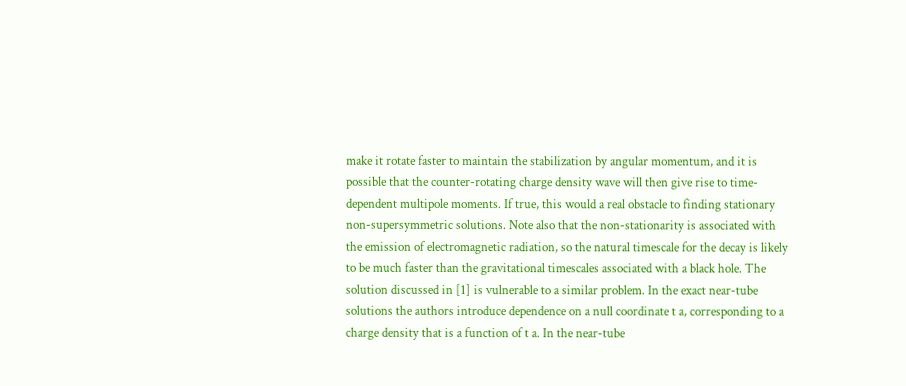make it rotate faster to maintain the stabilization by angular momentum, and it is possible that the counter-rotating charge density wave will then give rise to time-dependent multipole moments. If true, this would a real obstacle to finding stationary non-supersymmetric solutions. Note also that the non-stationarity is associated with the emission of electromagnetic radiation, so the natural timescale for the decay is likely to be much faster than the gravitational timescales associated with a black hole. The solution discussed in [1] is vulnerable to a similar problem. In the exact near-tube solutions the authors introduce dependence on a null coordinate t a, corresponding to a charge density that is a function of t a. In the near-tube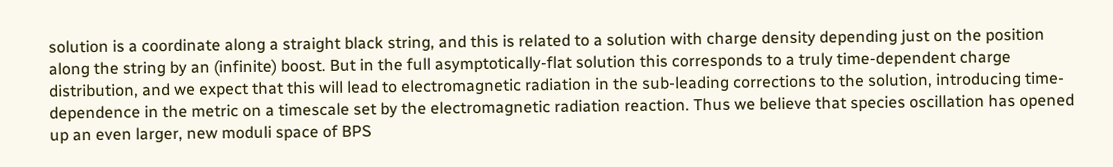solution is a coordinate along a straight black string, and this is related to a solution with charge density depending just on the position along the string by an (infinite) boost. But in the full asymptotically-flat solution this corresponds to a truly time-dependent charge distribution, and we expect that this will lead to electromagnetic radiation in the sub-leading corrections to the solution, introducing time-dependence in the metric on a timescale set by the electromagnetic radiation reaction. Thus we believe that species oscillation has opened up an even larger, new moduli space of BPS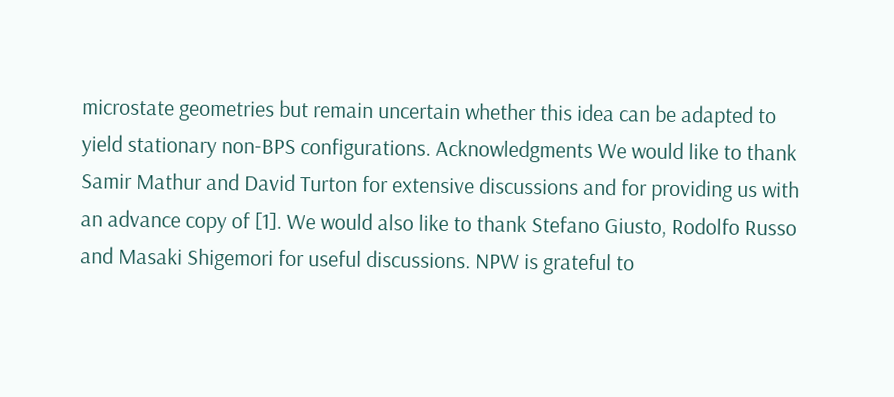microstate geometries but remain uncertain whether this idea can be adapted to yield stationary non-BPS configurations. Acknowledgments We would like to thank Samir Mathur and David Turton for extensive discussions and for providing us with an advance copy of [1]. We would also like to thank Stefano Giusto, Rodolfo Russo and Masaki Shigemori for useful discussions. NPW is grateful to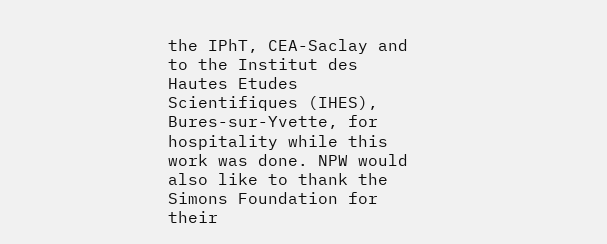the IPhT, CEA-Saclay and to the Institut des Hautes Etudes Scientifiques (IHES), Bures-sur-Yvette, for hospitality while this work was done. NPW would also like to thank the Simons Foundation for their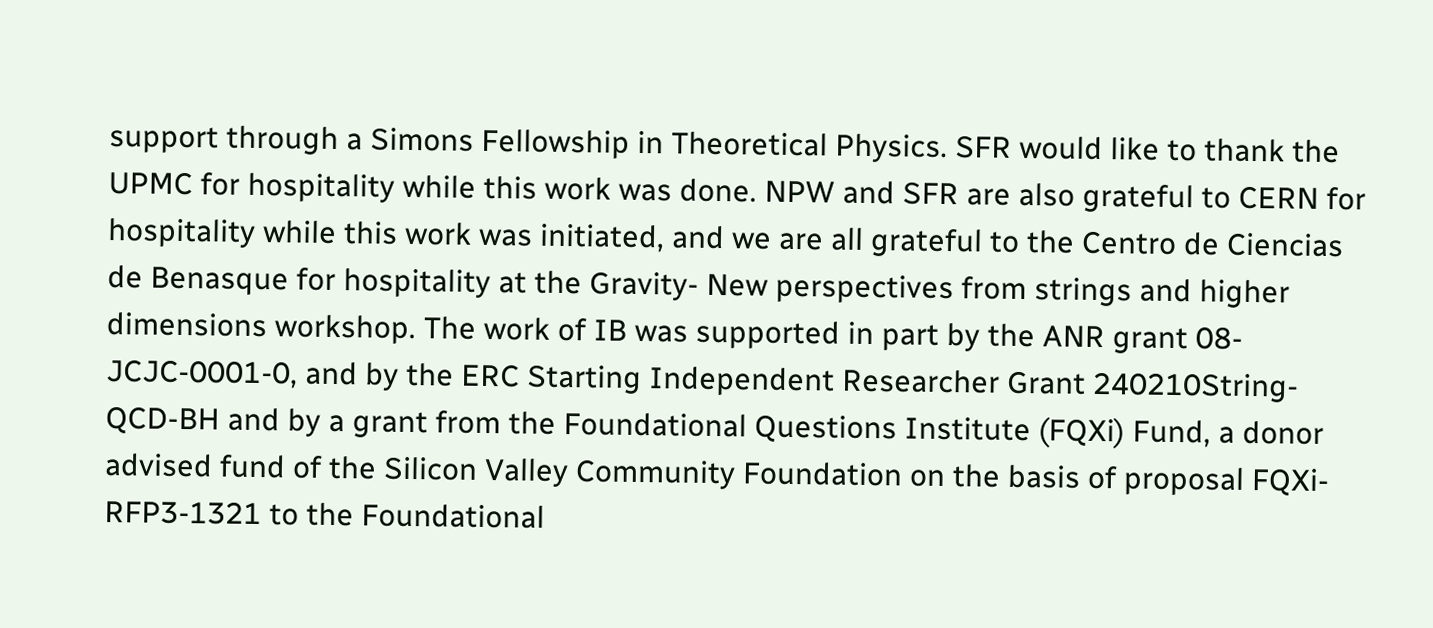support through a Simons Fellowship in Theoretical Physics. SFR would like to thank the UPMC for hospitality while this work was done. NPW and SFR are also grateful to CERN for hospitality while this work was initiated, and we are all grateful to the Centro de Ciencias de Benasque for hospitality at the Gravity- New perspectives from strings and higher dimensions workshop. The work of IB was supported in part by the ANR grant 08-JCJC-0001-0, and by the ERC Starting Independent Researcher Grant 240210String-QCD-BH and by a grant from the Foundational Questions Institute (FQXi) Fund, a donor advised fund of the Silicon Valley Community Foundation on the basis of proposal FQXi-RFP3-1321 to the Foundational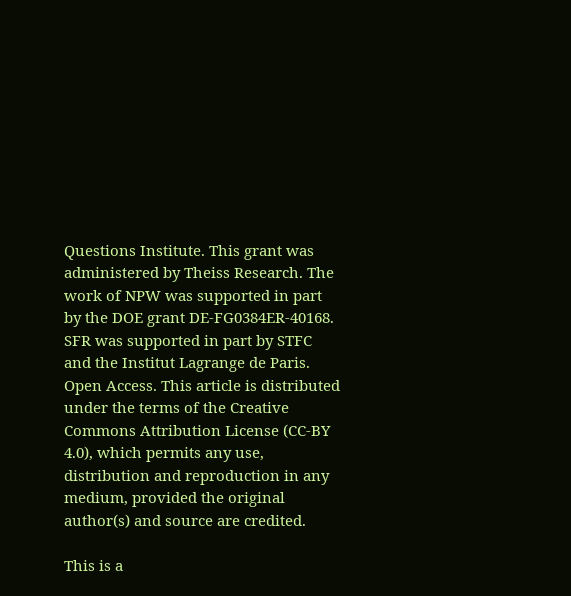Questions Institute. This grant was administered by Theiss Research. The work of NPW was supported in part by the DOE grant DE-FG0384ER-40168. SFR was supported in part by STFC and the Institut Lagrange de Paris. Open Access. This article is distributed under the terms of the Creative Commons Attribution License (CC-BY 4.0), which permits any use, distribution and reproduction in any medium, provided the original author(s) and source are credited.

This is a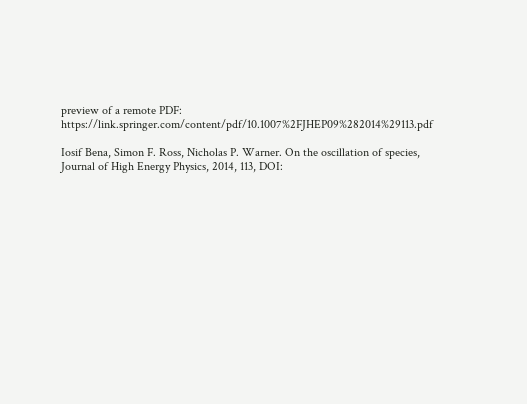preview of a remote PDF: https://link.springer.com/content/pdf/10.1007%2FJHEP09%282014%29113.pdf

Iosif Bena, Simon F. Ross, Nicholas P. Warner. On the oscillation of species, Journal of High Energy Physics, 2014, 113, DOI: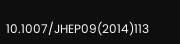10.1007/JHEP09(2014)113